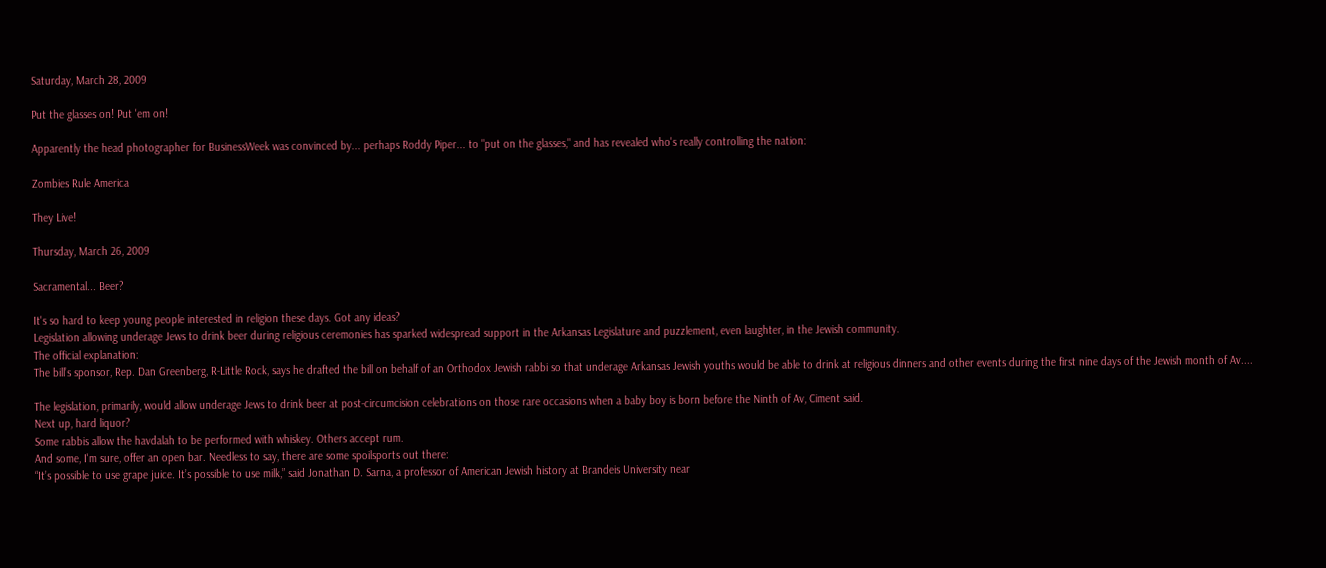Saturday, March 28, 2009

Put the glasses on! Put 'em on!

Apparently the head photographer for BusinessWeek was convinced by... perhaps Roddy Piper... to "put on the glasses," and has revealed who's really controlling the nation:

Zombies Rule America

They Live!

Thursday, March 26, 2009

Sacramental... Beer?

It's so hard to keep young people interested in religion these days. Got any ideas?
Legislation allowing underage Jews to drink beer during religious ceremonies has sparked widespread support in the Arkansas Legislature and puzzlement, even laughter, in the Jewish community.
The official explanation:
The bill’s sponsor, Rep. Dan Greenberg, R-Little Rock, says he drafted the bill on behalf of an Orthodox Jewish rabbi so that underage Arkansas Jewish youths would be able to drink at religious dinners and other events during the first nine days of the Jewish month of Av....

The legislation, primarily, would allow underage Jews to drink beer at post-circumcision celebrations on those rare occasions when a baby boy is born before the Ninth of Av, Ciment said.
Next up, hard liquor?
Some rabbis allow the havdalah to be performed with whiskey. Others accept rum.
And some, I'm sure, offer an open bar. Needless to say, there are some spoilsports out there:
“It’s possible to use grape juice. It’s possible to use milk,” said Jonathan D. Sarna, a professor of American Jewish history at Brandeis University near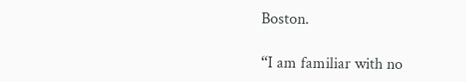Boston.

“I am familiar with no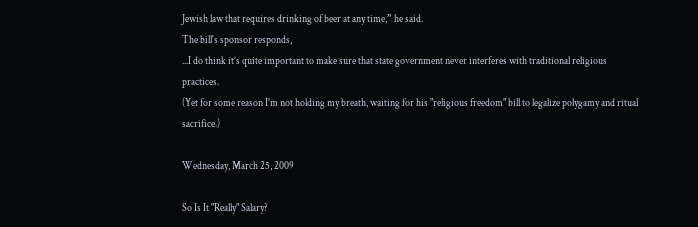Jewish law that requires drinking of beer at any time,” he said.
The bill's sponsor responds,
...I do think it’s quite important to make sure that state government never interferes with traditional religious practices.
(Yet for some reason I'm not holding my breath, waiting for his "religious freedom" bill to legalize polygamy and ritual sacrifice.)

Wednesday, March 25, 2009

So Is It "Really" Salary?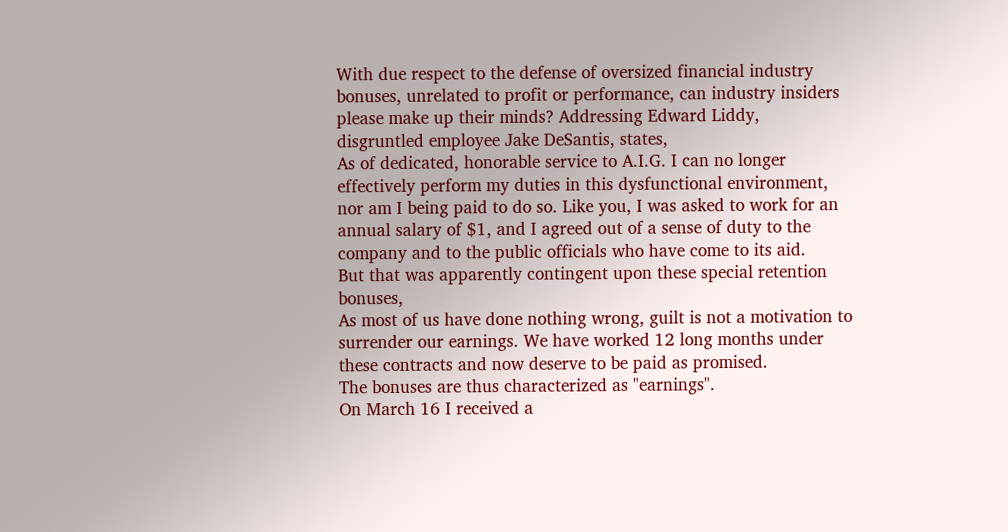With due respect to the defense of oversized financial industry bonuses, unrelated to profit or performance, can industry insiders please make up their minds? Addressing Edward Liddy, disgruntled employee Jake DeSantis, states,
As of dedicated, honorable service to A.I.G. I can no longer effectively perform my duties in this dysfunctional environment, nor am I being paid to do so. Like you, I was asked to work for an annual salary of $1, and I agreed out of a sense of duty to the company and to the public officials who have come to its aid.
But that was apparently contingent upon these special retention bonuses,
As most of us have done nothing wrong, guilt is not a motivation to surrender our earnings. We have worked 12 long months under these contracts and now deserve to be paid as promised.
The bonuses are thus characterized as "earnings".
On March 16 I received a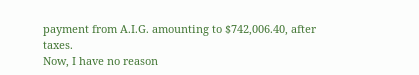payment from A.I.G. amounting to $742,006.40, after taxes.
Now, I have no reason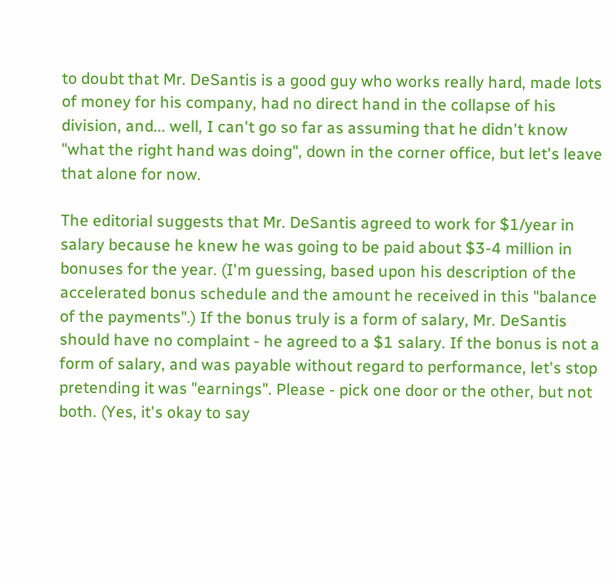to doubt that Mr. DeSantis is a good guy who works really hard, made lots of money for his company, had no direct hand in the collapse of his division, and... well, I can't go so far as assuming that he didn't know "what the right hand was doing", down in the corner office, but let's leave that alone for now.

The editorial suggests that Mr. DeSantis agreed to work for $1/year in salary because he knew he was going to be paid about $3-4 million in bonuses for the year. (I'm guessing, based upon his description of the accelerated bonus schedule and the amount he received in this "balance of the payments".) If the bonus truly is a form of salary, Mr. DeSantis should have no complaint - he agreed to a $1 salary. If the bonus is not a form of salary, and was payable without regard to performance, let's stop pretending it was "earnings". Please - pick one door or the other, but not both. (Yes, it's okay to say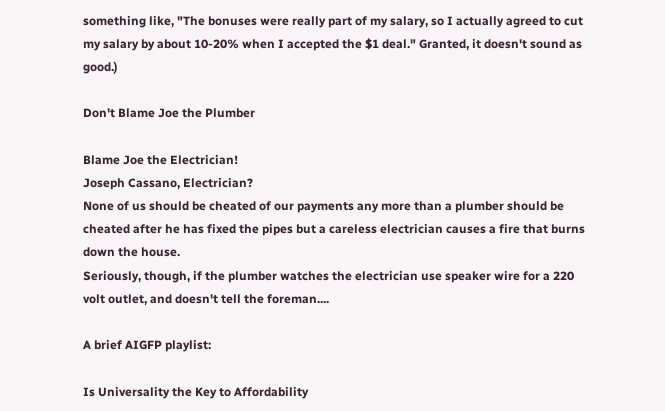something like, "The bonuses were really part of my salary, so I actually agreed to cut my salary by about 10-20% when I accepted the $1 deal." Granted, it doesn't sound as good.)

Don't Blame Joe the Plumber

Blame Joe the Electrician!
Joseph Cassano, Electrician?
None of us should be cheated of our payments any more than a plumber should be cheated after he has fixed the pipes but a careless electrician causes a fire that burns down the house.
Seriously, though, if the plumber watches the electrician use speaker wire for a 220 volt outlet, and doesn't tell the foreman....

A brief AIGFP playlist:

Is Universality the Key to Affordability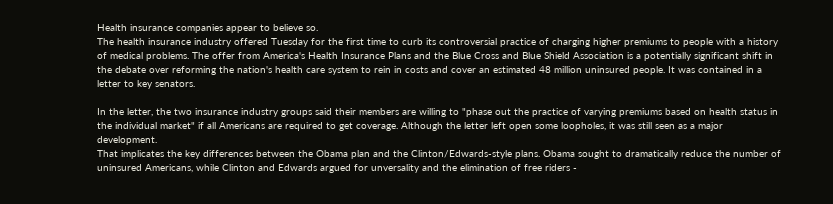Health insurance companies appear to believe so.
The health insurance industry offered Tuesday for the first time to curb its controversial practice of charging higher premiums to people with a history of medical problems. The offer from America's Health Insurance Plans and the Blue Cross and Blue Shield Association is a potentially significant shift in the debate over reforming the nation's health care system to rein in costs and cover an estimated 48 million uninsured people. It was contained in a letter to key senators.

In the letter, the two insurance industry groups said their members are willing to "phase out the practice of varying premiums based on health status in the individual market" if all Americans are required to get coverage. Although the letter left open some loopholes, it was still seen as a major development.
That implicates the key differences between the Obama plan and the Clinton/Edwards-style plans. Obama sought to dramatically reduce the number of uninsured Americans, while Clinton and Edwards argued for unversality and the elimination of free riders -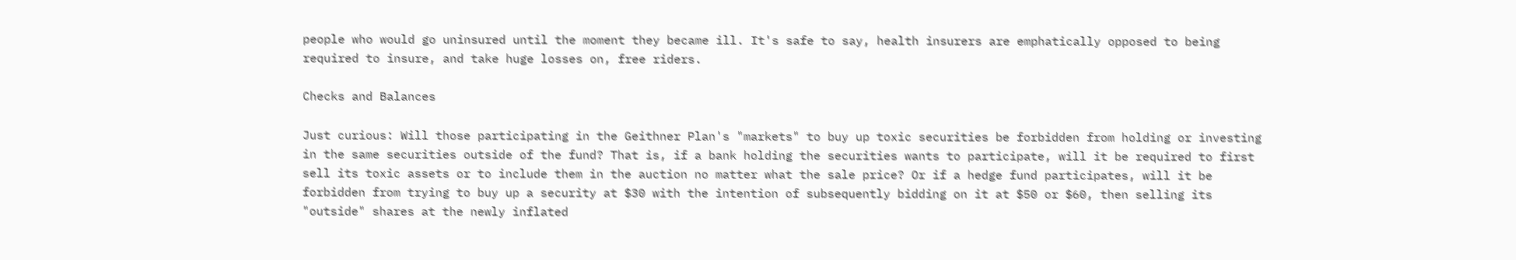people who would go uninsured until the moment they became ill. It's safe to say, health insurers are emphatically opposed to being required to insure, and take huge losses on, free riders.

Checks and Balances

Just curious: Will those participating in the Geithner Plan's "markets" to buy up toxic securities be forbidden from holding or investing in the same securities outside of the fund? That is, if a bank holding the securities wants to participate, will it be required to first sell its toxic assets or to include them in the auction no matter what the sale price? Or if a hedge fund participates, will it be forbidden from trying to buy up a security at $30 with the intention of subsequently bidding on it at $50 or $60, then selling its "outside" shares at the newly inflated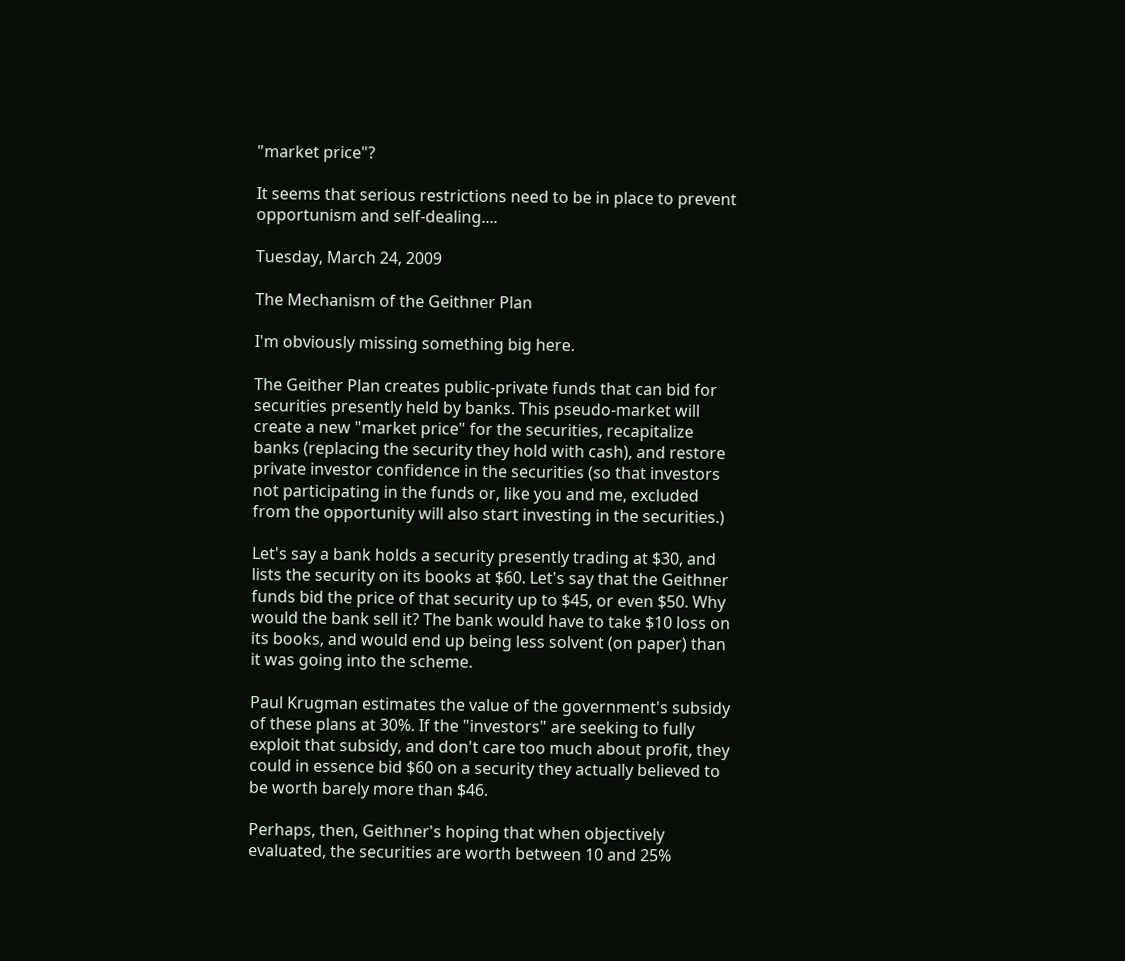"market price"?

It seems that serious restrictions need to be in place to prevent opportunism and self-dealing....

Tuesday, March 24, 2009

The Mechanism of the Geithner Plan

I'm obviously missing something big here.

The Geither Plan creates public-private funds that can bid for securities presently held by banks. This pseudo-market will create a new "market price" for the securities, recapitalize banks (replacing the security they hold with cash), and restore private investor confidence in the securities (so that investors not participating in the funds or, like you and me, excluded from the opportunity will also start investing in the securities.)

Let's say a bank holds a security presently trading at $30, and lists the security on its books at $60. Let's say that the Geithner funds bid the price of that security up to $45, or even $50. Why would the bank sell it? The bank would have to take $10 loss on its books, and would end up being less solvent (on paper) than it was going into the scheme.

Paul Krugman estimates the value of the government's subsidy of these plans at 30%. If the "investors" are seeking to fully exploit that subsidy, and don't care too much about profit, they could in essence bid $60 on a security they actually believed to be worth barely more than $46.

Perhaps, then, Geithner's hoping that when objectively evaluated, the securities are worth between 10 and 25%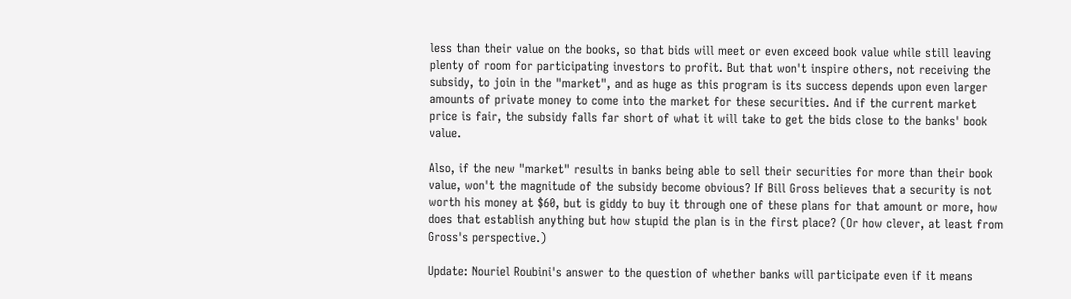less than their value on the books, so that bids will meet or even exceed book value while still leaving plenty of room for participating investors to profit. But that won't inspire others, not receiving the subsidy, to join in the "market", and as huge as this program is its success depends upon even larger amounts of private money to come into the market for these securities. And if the current market price is fair, the subsidy falls far short of what it will take to get the bids close to the banks' book value.

Also, if the new "market" results in banks being able to sell their securities for more than their book value, won't the magnitude of the subsidy become obvious? If Bill Gross believes that a security is not worth his money at $60, but is giddy to buy it through one of these plans for that amount or more, how does that establish anything but how stupid the plan is in the first place? (Or how clever, at least from Gross's perspective.)

Update: Nouriel Roubini's answer to the question of whether banks will participate even if it means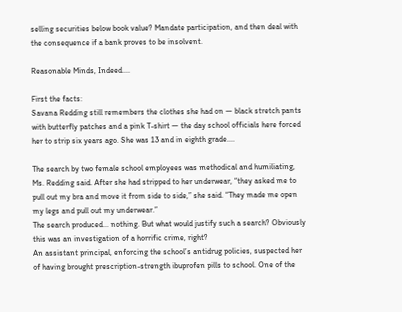selling securities below book value? Mandate participation, and then deal with the consequence if a bank proves to be insolvent.

Reasonable Minds, Indeed....

First the facts:
Savana Redding still remembers the clothes she had on — black stretch pants with butterfly patches and a pink T-shirt — the day school officials here forced her to strip six years ago. She was 13 and in eighth grade....

The search by two female school employees was methodical and humiliating, Ms. Redding said. After she had stripped to her underwear, “they asked me to pull out my bra and move it from side to side,” she said. “They made me open my legs and pull out my underwear.”
The search produced... nothing. But what would justify such a search? Obviously this was an investigation of a horrific crime, right?
An assistant principal, enforcing the school’s antidrug policies, suspected her of having brought prescription-strength ibuprofen pills to school. One of the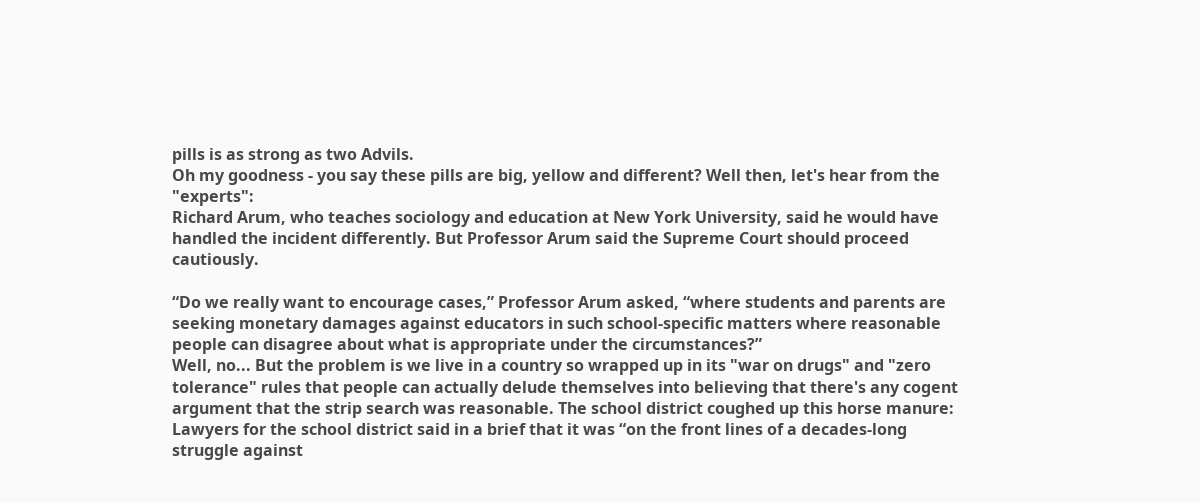pills is as strong as two Advils.
Oh my goodness - you say these pills are big, yellow and different? Well then, let's hear from the "experts":
Richard Arum, who teaches sociology and education at New York University, said he would have handled the incident differently. But Professor Arum said the Supreme Court should proceed cautiously.

“Do we really want to encourage cases,” Professor Arum asked, “where students and parents are seeking monetary damages against educators in such school-specific matters where reasonable people can disagree about what is appropriate under the circumstances?”
Well, no... But the problem is we live in a country so wrapped up in its "war on drugs" and "zero tolerance" rules that people can actually delude themselves into believing that there's any cogent argument that the strip search was reasonable. The school district coughed up this horse manure:
Lawyers for the school district said in a brief that it was “on the front lines of a decades-long struggle against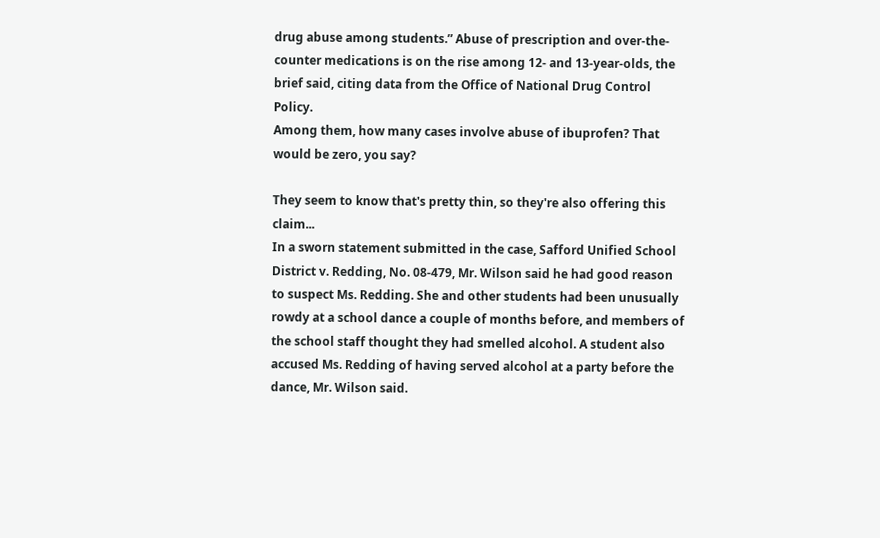drug abuse among students.” Abuse of prescription and over-the-counter medications is on the rise among 12- and 13-year-olds, the brief said, citing data from the Office of National Drug Control Policy.
Among them, how many cases involve abuse of ibuprofen? That would be zero, you say?

They seem to know that's pretty thin, so they're also offering this claim...
In a sworn statement submitted in the case, Safford Unified School District v. Redding, No. 08-479, Mr. Wilson said he had good reason to suspect Ms. Redding. She and other students had been unusually rowdy at a school dance a couple of months before, and members of the school staff thought they had smelled alcohol. A student also accused Ms. Redding of having served alcohol at a party before the dance, Mr. Wilson said.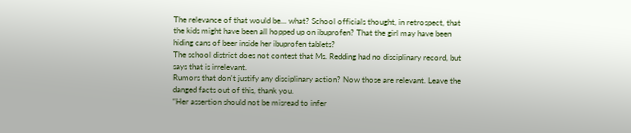The relevance of that would be... what? School officials thought, in retrospect, that the kids might have been all hopped up on ibuprofen? That the girl may have been hiding cans of beer inside her ibuprofen tablets?
The school district does not contest that Ms. Redding had no disciplinary record, but says that is irrelevant.
Rumors that don't justify any disciplinary action? Now those are relevant. Leave the danged facts out of this, thank you.
“Her assertion should not be misread to infer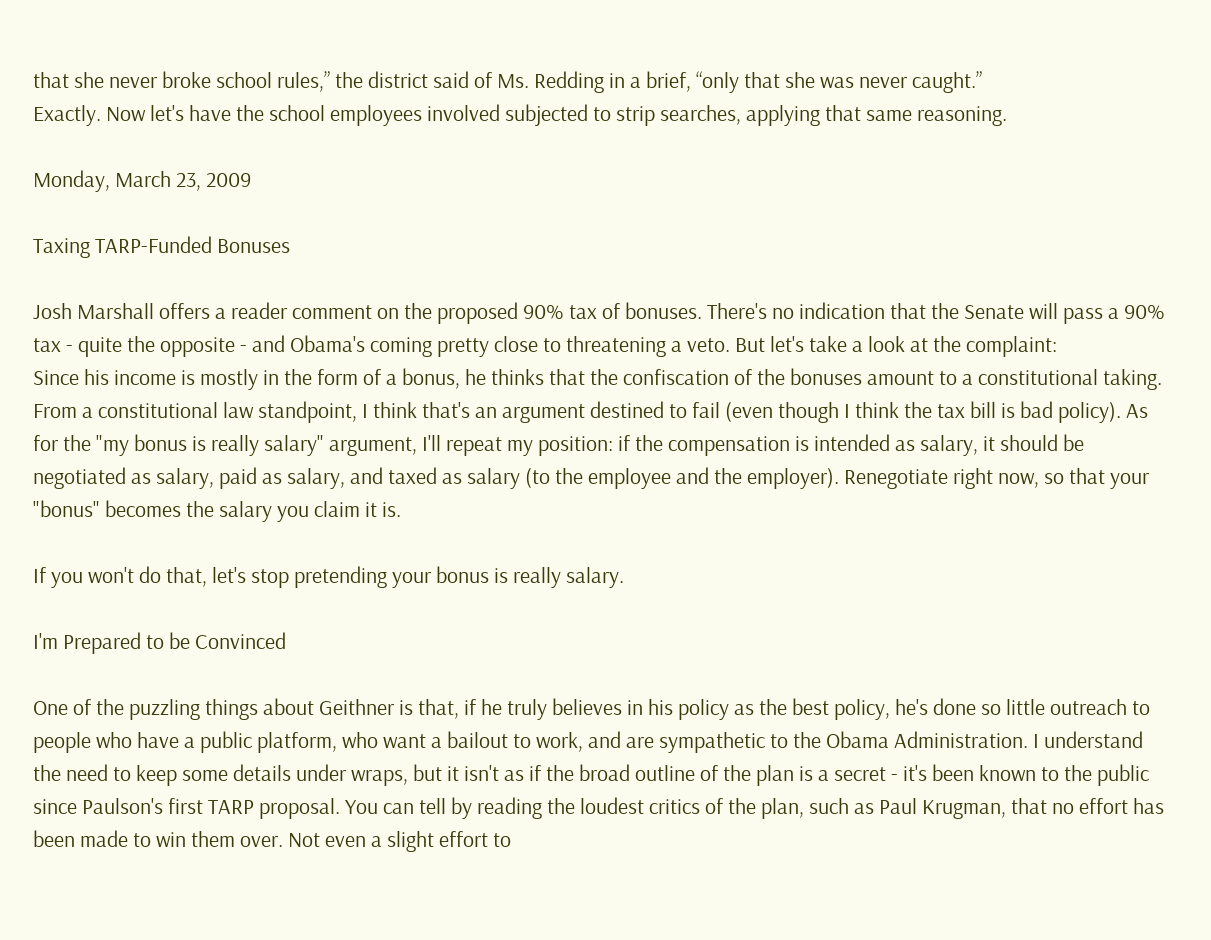that she never broke school rules,” the district said of Ms. Redding in a brief, “only that she was never caught.”
Exactly. Now let's have the school employees involved subjected to strip searches, applying that same reasoning.

Monday, March 23, 2009

Taxing TARP-Funded Bonuses

Josh Marshall offers a reader comment on the proposed 90% tax of bonuses. There's no indication that the Senate will pass a 90% tax - quite the opposite - and Obama's coming pretty close to threatening a veto. But let's take a look at the complaint:
Since his income is mostly in the form of a bonus, he thinks that the confiscation of the bonuses amount to a constitutional taking.
From a constitutional law standpoint, I think that's an argument destined to fail (even though I think the tax bill is bad policy). As for the "my bonus is really salary" argument, I'll repeat my position: if the compensation is intended as salary, it should be negotiated as salary, paid as salary, and taxed as salary (to the employee and the employer). Renegotiate right now, so that your "bonus" becomes the salary you claim it is.

If you won't do that, let's stop pretending your bonus is really salary.

I'm Prepared to be Convinced

One of the puzzling things about Geithner is that, if he truly believes in his policy as the best policy, he's done so little outreach to people who have a public platform, who want a bailout to work, and are sympathetic to the Obama Administration. I understand the need to keep some details under wraps, but it isn't as if the broad outline of the plan is a secret - it's been known to the public since Paulson's first TARP proposal. You can tell by reading the loudest critics of the plan, such as Paul Krugman, that no effort has been made to win them over. Not even a slight effort to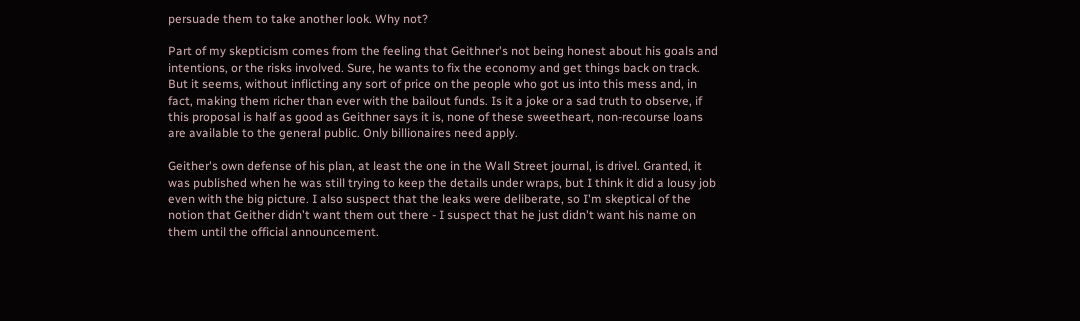persuade them to take another look. Why not?

Part of my skepticism comes from the feeling that Geithner's not being honest about his goals and intentions, or the risks involved. Sure, he wants to fix the economy and get things back on track. But it seems, without inflicting any sort of price on the people who got us into this mess and, in fact, making them richer than ever with the bailout funds. Is it a joke or a sad truth to observe, if this proposal is half as good as Geithner says it is, none of these sweetheart, non-recourse loans are available to the general public. Only billionaires need apply.

Geither's own defense of his plan, at least the one in the Wall Street journal, is drivel. Granted, it was published when he was still trying to keep the details under wraps, but I think it did a lousy job even with the big picture. I also suspect that the leaks were deliberate, so I'm skeptical of the notion that Geither didn't want them out there - I suspect that he just didn't want his name on them until the official announcement.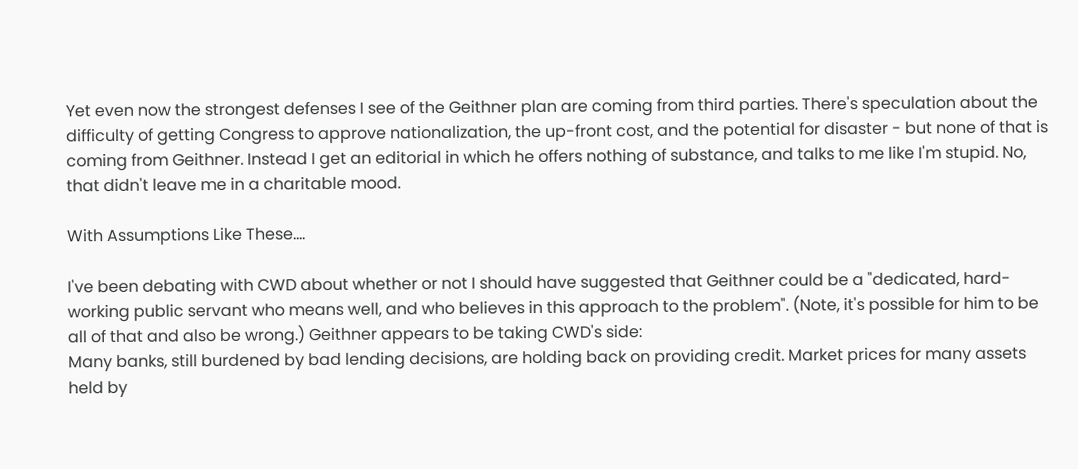Yet even now the strongest defenses I see of the Geithner plan are coming from third parties. There's speculation about the difficulty of getting Congress to approve nationalization, the up-front cost, and the potential for disaster - but none of that is coming from Geithner. Instead I get an editorial in which he offers nothing of substance, and talks to me like I'm stupid. No, that didn't leave me in a charitable mood.

With Assumptions Like These....

I've been debating with CWD about whether or not I should have suggested that Geithner could be a "dedicated, hard-working public servant who means well, and who believes in this approach to the problem". (Note, it's possible for him to be all of that and also be wrong.) Geithner appears to be taking CWD's side:
Many banks, still burdened by bad lending decisions, are holding back on providing credit. Market prices for many assets held by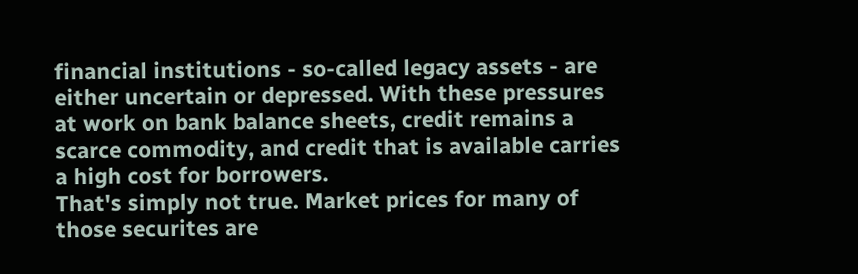financial institutions - so-called legacy assets - are either uncertain or depressed. With these pressures at work on bank balance sheets, credit remains a scarce commodity, and credit that is available carries a high cost for borrowers.
That's simply not true. Market prices for many of those securites are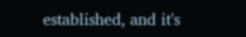established, and it's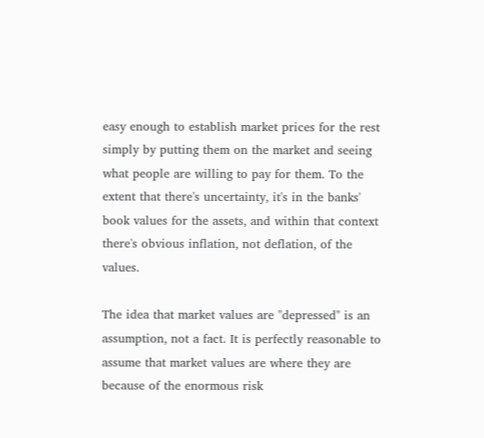easy enough to establish market prices for the rest simply by putting them on the market and seeing what people are willing to pay for them. To the extent that there's uncertainty, it's in the banks' book values for the assets, and within that context there's obvious inflation, not deflation, of the values.

The idea that market values are "depressed" is an assumption, not a fact. It is perfectly reasonable to assume that market values are where they are because of the enormous risk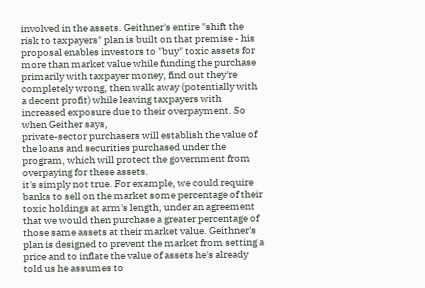involved in the assets. Geithner's entire "shift the risk to taxpayers" plan is built on that premise - his proposal enables investors to "buy" toxic assets for more than market value while funding the purchase primarily with taxpayer money, find out they're completely wrong, then walk away (potentially with a decent profit) while leaving taxpayers with increased exposure due to their overpayment. So when Geither says,
private-sector purchasers will establish the value of the loans and securities purchased under the program, which will protect the government from overpaying for these assets.
it's simply not true. For example, we could require banks to sell on the market some percentage of their toxic holdings at arm's length, under an agreement that we would then purchase a greater percentage of those same assets at their market value. Geithner's plan is designed to prevent the market from setting a price and to inflate the value of assets he's already told us he assumes to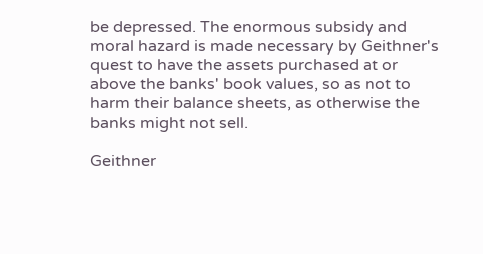be depressed. The enormous subsidy and moral hazard is made necessary by Geithner's quest to have the assets purchased at or above the banks' book values, so as not to harm their balance sheets, as otherwise the banks might not sell.

Geithner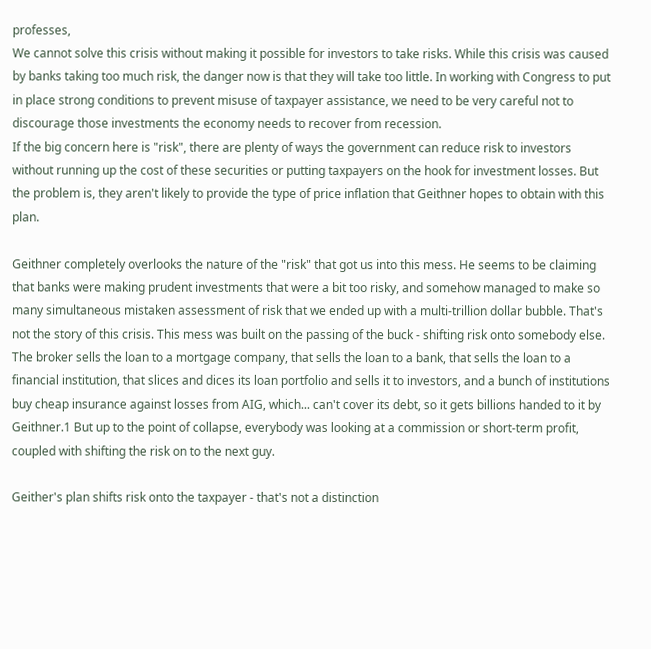professes,
We cannot solve this crisis without making it possible for investors to take risks. While this crisis was caused by banks taking too much risk, the danger now is that they will take too little. In working with Congress to put in place strong conditions to prevent misuse of taxpayer assistance, we need to be very careful not to discourage those investments the economy needs to recover from recession.
If the big concern here is "risk", there are plenty of ways the government can reduce risk to investors without running up the cost of these securities or putting taxpayers on the hook for investment losses. But the problem is, they aren't likely to provide the type of price inflation that Geithner hopes to obtain with this plan.

Geithner completely overlooks the nature of the "risk" that got us into this mess. He seems to be claiming that banks were making prudent investments that were a bit too risky, and somehow managed to make so many simultaneous mistaken assessment of risk that we ended up with a multi-trillion dollar bubble. That's not the story of this crisis. This mess was built on the passing of the buck - shifting risk onto somebody else. The broker sells the loan to a mortgage company, that sells the loan to a bank, that sells the loan to a financial institution, that slices and dices its loan portfolio and sells it to investors, and a bunch of institutions buy cheap insurance against losses from AIG, which... can't cover its debt, so it gets billions handed to it by Geithner.1 But up to the point of collapse, everybody was looking at a commission or short-term profit, coupled with shifting the risk on to the next guy.

Geither's plan shifts risk onto the taxpayer - that's not a distinction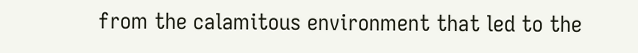from the calamitous environment that led to the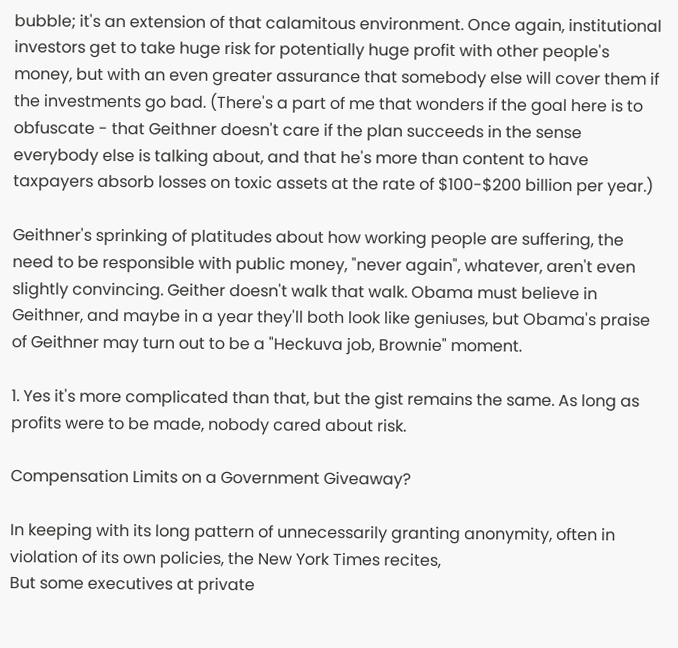bubble; it's an extension of that calamitous environment. Once again, institutional investors get to take huge risk for potentially huge profit with other people's money, but with an even greater assurance that somebody else will cover them if the investments go bad. (There's a part of me that wonders if the goal here is to obfuscate - that Geithner doesn't care if the plan succeeds in the sense everybody else is talking about, and that he's more than content to have taxpayers absorb losses on toxic assets at the rate of $100-$200 billion per year.)

Geithner's sprinking of platitudes about how working people are suffering, the need to be responsible with public money, "never again", whatever, aren't even slightly convincing. Geither doesn't walk that walk. Obama must believe in Geithner, and maybe in a year they'll both look like geniuses, but Obama's praise of Geithner may turn out to be a "Heckuva job, Brownie" moment.

1. Yes it's more complicated than that, but the gist remains the same. As long as profits were to be made, nobody cared about risk.

Compensation Limits on a Government Giveaway?

In keeping with its long pattern of unnecessarily granting anonymity, often in violation of its own policies, the New York Times recites,
But some executives at private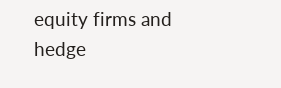equity firms and hedge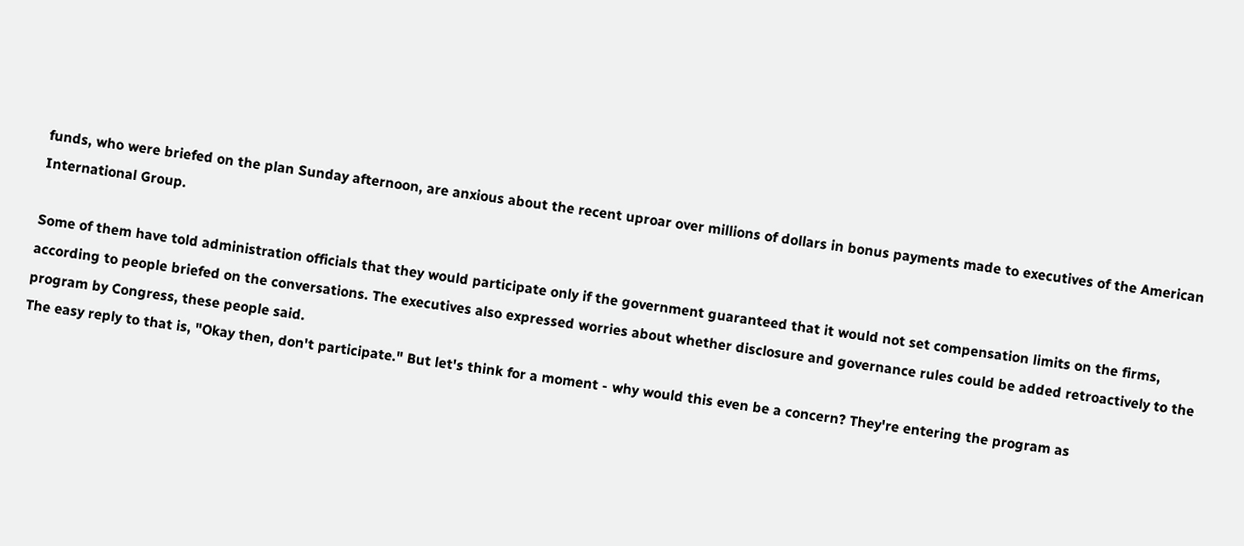funds, who were briefed on the plan Sunday afternoon, are anxious about the recent uproar over millions of dollars in bonus payments made to executives of the American International Group.

Some of them have told administration officials that they would participate only if the government guaranteed that it would not set compensation limits on the firms, according to people briefed on the conversations. The executives also expressed worries about whether disclosure and governance rules could be added retroactively to the program by Congress, these people said.
The easy reply to that is, "Okay then, don't participate." But let's think for a moment - why would this even be a concern? They're entering the program as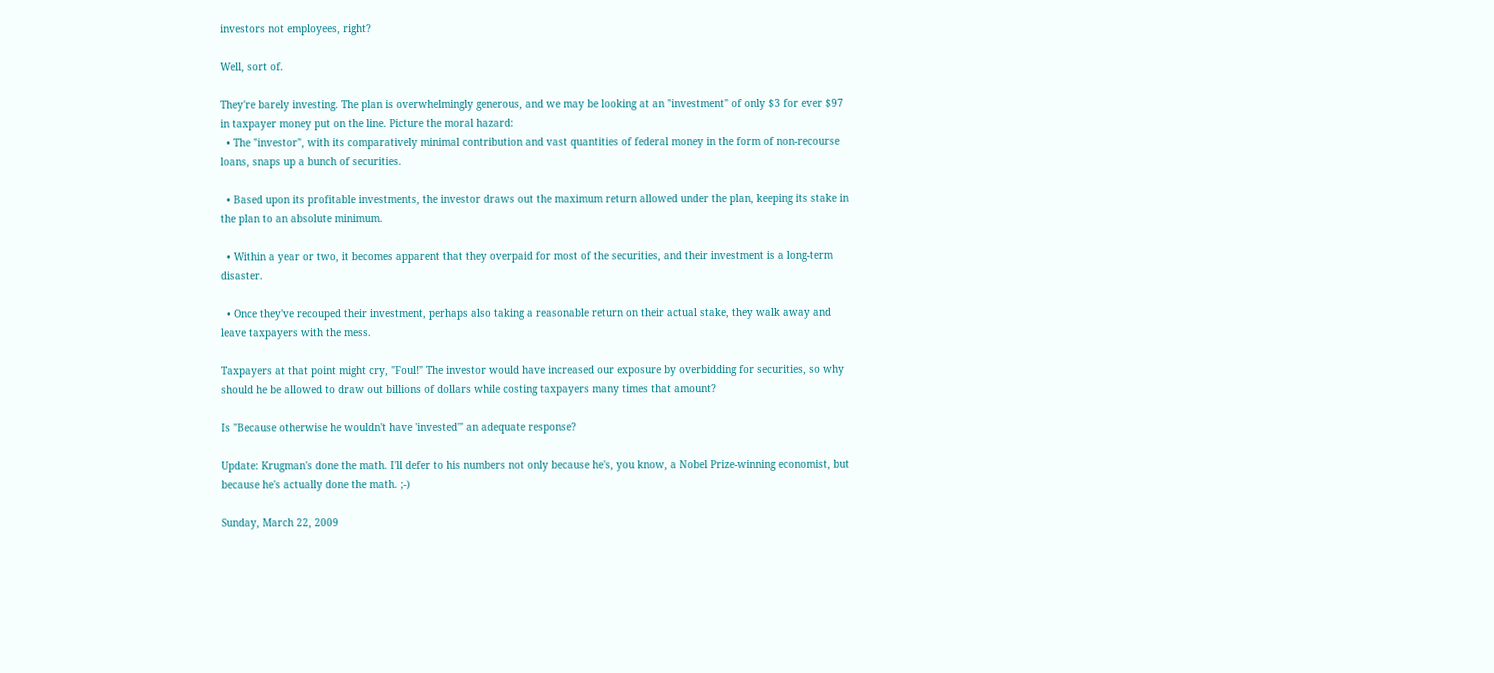investors not employees, right?

Well, sort of.

They're barely investing. The plan is overwhelmingly generous, and we may be looking at an "investment" of only $3 for ever $97 in taxpayer money put on the line. Picture the moral hazard:
  • The "investor", with its comparatively minimal contribution and vast quantities of federal money in the form of non-recourse loans, snaps up a bunch of securities.

  • Based upon its profitable investments, the investor draws out the maximum return allowed under the plan, keeping its stake in the plan to an absolute minimum.

  • Within a year or two, it becomes apparent that they overpaid for most of the securities, and their investment is a long-term disaster.

  • Once they've recouped their investment, perhaps also taking a reasonable return on their actual stake, they walk away and leave taxpayers with the mess.

Taxpayers at that point might cry, "Foul!" The investor would have increased our exposure by overbidding for securities, so why should he be allowed to draw out billions of dollars while costing taxpayers many times that amount?

Is "Because otherwise he wouldn't have 'invested'" an adequate response?

Update: Krugman's done the math. I'll defer to his numbers not only because he's, you know, a Nobel Prize-winning economist, but because he's actually done the math. ;-)

Sunday, March 22, 2009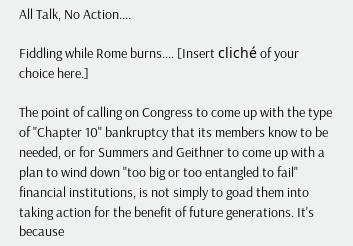All Talk, No Action....

Fiddling while Rome burns.... [Insert cliché of your choice here.]

The point of calling on Congress to come up with the type of "Chapter 10" bankruptcy that its members know to be needed, or for Summers and Geithner to come up with a plan to wind down "too big or too entangled to fail" financial institutions, is not simply to goad them into taking action for the benefit of future generations. It's because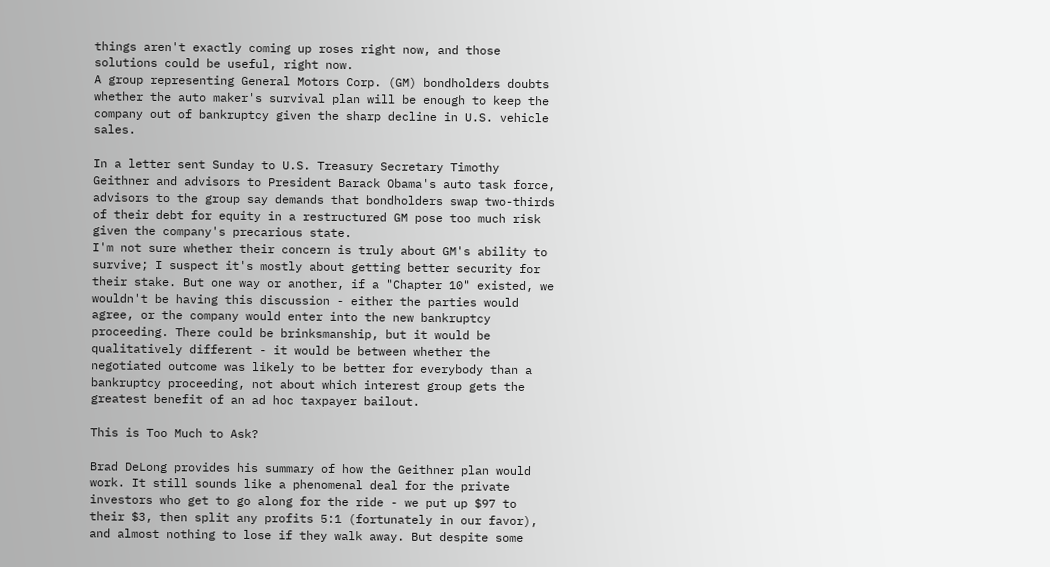things aren't exactly coming up roses right now, and those solutions could be useful, right now.
A group representing General Motors Corp. (GM) bondholders doubts whether the auto maker's survival plan will be enough to keep the company out of bankruptcy given the sharp decline in U.S. vehicle sales.

In a letter sent Sunday to U.S. Treasury Secretary Timothy Geithner and advisors to President Barack Obama's auto task force, advisors to the group say demands that bondholders swap two-thirds of their debt for equity in a restructured GM pose too much risk given the company's precarious state.
I'm not sure whether their concern is truly about GM's ability to survive; I suspect it's mostly about getting better security for their stake. But one way or another, if a "Chapter 10" existed, we wouldn't be having this discussion - either the parties would agree, or the company would enter into the new bankruptcy proceeding. There could be brinksmanship, but it would be qualitatively different - it would be between whether the negotiated outcome was likely to be better for everybody than a bankruptcy proceeding, not about which interest group gets the greatest benefit of an ad hoc taxpayer bailout.

This is Too Much to Ask?

Brad DeLong provides his summary of how the Geithner plan would work. It still sounds like a phenomenal deal for the private investors who get to go along for the ride - we put up $97 to their $3, then split any profits 5:1 (fortunately in our favor), and almost nothing to lose if they walk away. But despite some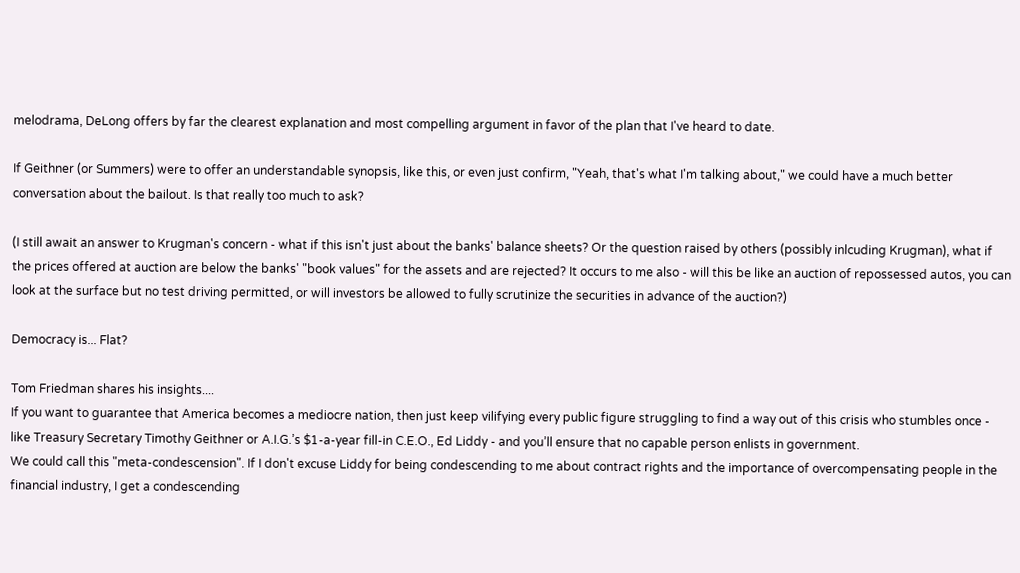melodrama, DeLong offers by far the clearest explanation and most compelling argument in favor of the plan that I've heard to date.

If Geithner (or Summers) were to offer an understandable synopsis, like this, or even just confirm, "Yeah, that's what I'm talking about," we could have a much better conversation about the bailout. Is that really too much to ask?

(I still await an answer to Krugman's concern - what if this isn't just about the banks' balance sheets? Or the question raised by others (possibly inlcuding Krugman), what if the prices offered at auction are below the banks' "book values" for the assets and are rejected? It occurs to me also - will this be like an auction of repossessed autos, you can look at the surface but no test driving permitted, or will investors be allowed to fully scrutinize the securities in advance of the auction?)

Democracy is... Flat?

Tom Friedman shares his insights....
If you want to guarantee that America becomes a mediocre nation, then just keep vilifying every public figure struggling to find a way out of this crisis who stumbles once - like Treasury Secretary Timothy Geithner or A.I.G.’s $1-a-year fill-in C.E.O., Ed Liddy - and you’ll ensure that no capable person enlists in government.
We could call this "meta-condescension". If I don't excuse Liddy for being condescending to me about contract rights and the importance of overcompensating people in the financial industry, I get a condescending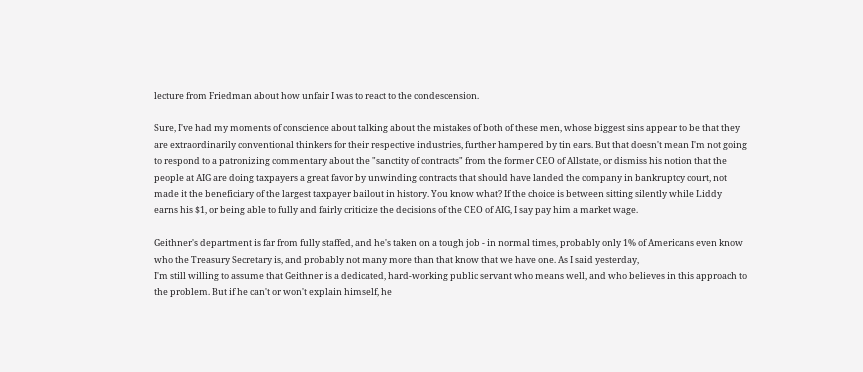lecture from Friedman about how unfair I was to react to the condescension.

Sure, I've had my moments of conscience about talking about the mistakes of both of these men, whose biggest sins appear to be that they are extraordinarily conventional thinkers for their respective industries, further hampered by tin ears. But that doesn't mean I'm not going to respond to a patronizing commentary about the "sanctity of contracts" from the former CEO of Allstate, or dismiss his notion that the people at AIG are doing taxpayers a great favor by unwinding contracts that should have landed the company in bankruptcy court, not made it the beneficiary of the largest taxpayer bailout in history. You know what? If the choice is between sitting silently while Liddy earns his $1, or being able to fully and fairly criticize the decisions of the CEO of AIG, I say pay him a market wage.

Geithner's department is far from fully staffed, and he's taken on a tough job - in normal times, probably only 1% of Americans even know who the Treasury Secretary is, and probably not many more than that know that we have one. As I said yesterday,
I'm still willing to assume that Geithner is a dedicated, hard-working public servant who means well, and who believes in this approach to the problem. But if he can't or won't explain himself, he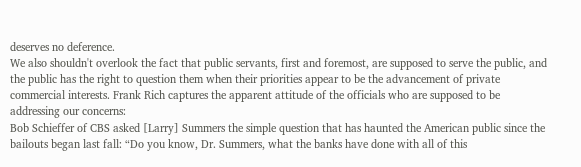deserves no deference.
We also shouldn't overlook the fact that public servants, first and foremost, are supposed to serve the public, and the public has the right to question them when their priorities appear to be the advancement of private commercial interests. Frank Rich captures the apparent attitude of the officials who are supposed to be addressing our concerns:
Bob Schieffer of CBS asked [Larry] Summers the simple question that has haunted the American public since the bailouts began last fall: “Do you know, Dr. Summers, what the banks have done with all of this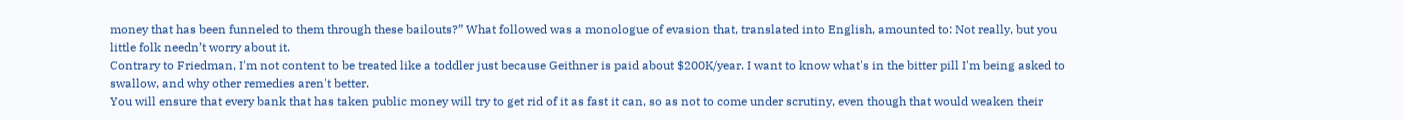money that has been funneled to them through these bailouts?” What followed was a monologue of evasion that, translated into English, amounted to: Not really, but you little folk needn’t worry about it.
Contrary to Friedman, I'm not content to be treated like a toddler just because Geithner is paid about $200K/year. I want to know what's in the bitter pill I'm being asked to swallow, and why other remedies aren't better.
You will ensure that every bank that has taken public money will try to get rid of it as fast it can, so as not to come under scrutiny, even though that would weaken their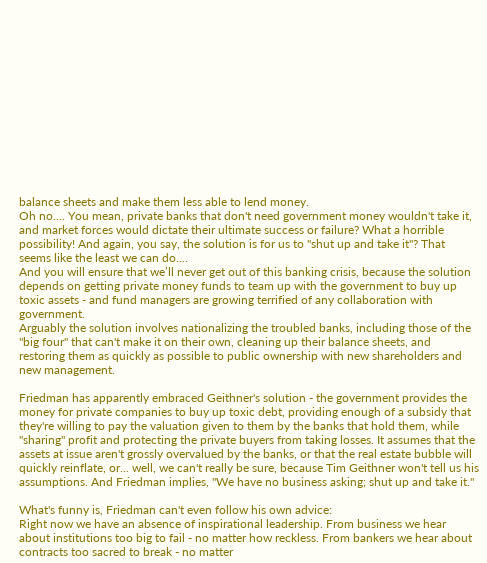balance sheets and make them less able to lend money.
Oh no.... You mean, private banks that don't need government money wouldn't take it, and market forces would dictate their ultimate success or failure? What a horrible possibility! And again, you say, the solution is for us to "shut up and take it"? That seems like the least we can do....
And you will ensure that we’ll never get out of this banking crisis, because the solution depends on getting private money funds to team up with the government to buy up toxic assets - and fund managers are growing terrified of any collaboration with government.
Arguably the solution involves nationalizing the troubled banks, including those of the "big four" that can't make it on their own, cleaning up their balance sheets, and restoring them as quickly as possible to public ownership with new shareholders and new management.

Friedman has apparently embraced Geithner's solution - the government provides the money for private companies to buy up toxic debt, providing enough of a subsidy that they're willing to pay the valuation given to them by the banks that hold them, while "sharing" profit and protecting the private buyers from taking losses. It assumes that the assets at issue aren't grossly overvalued by the banks, or that the real estate bubble will quickly reinflate, or... well, we can't really be sure, because Tim Geithner won't tell us his assumptions. And Friedman implies, "We have no business asking; shut up and take it."

What's funny is, Friedman can't even follow his own advice:
Right now we have an absence of inspirational leadership. From business we hear about institutions too big to fail - no matter how reckless. From bankers we hear about contracts too sacred to break - no matter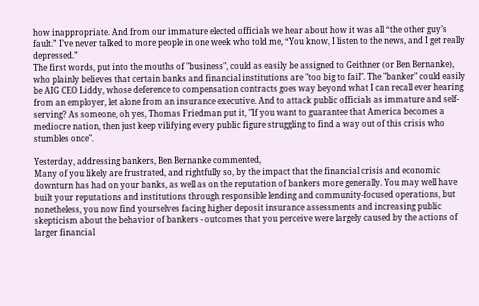how inappropriate. And from our immature elected officials we hear about how it was all “the other guy’s fault.” I’ve never talked to more people in one week who told me, “You know, I listen to the news, and I get really depressed.”
The first words, put into the mouths of "business", could as easily be assigned to Geithner (or Ben Bernanke), who plainly believes that certain banks and financial institutions are "too big to fail". The "banker" could easily be AIG CEO Liddy, whose deference to compensation contracts goes way beyond what I can recall ever hearing from an employer, let alone from an insurance executive. And to attack public officials as immature and self-serving? As someone, oh yes, Thomas Friedman put it, "If you want to guarantee that America becomes a mediocre nation, then just keep vilifying every public figure struggling to find a way out of this crisis who stumbles once".

Yesterday, addressing bankers, Ben Bernanke commented,
Many of you likely are frustrated, and rightfully so, by the impact that the financial crisis and economic downturn has had on your banks, as well as on the reputation of bankers more generally. You may well have built your reputations and institutions through responsible lending and community-focused operations, but nonetheless, you now find yourselves facing higher deposit insurance assessments and increasing public skepticism about the behavior of bankers - outcomes that you perceive were largely caused by the actions of larger financial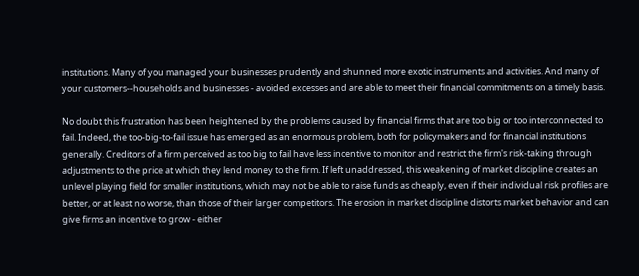institutions. Many of you managed your businesses prudently and shunned more exotic instruments and activities. And many of your customers--households and businesses - avoided excesses and are able to meet their financial commitments on a timely basis.

No doubt this frustration has been heightened by the problems caused by financial firms that are too big or too interconnected to fail. Indeed, the too-big-to-fail issue has emerged as an enormous problem, both for policymakers and for financial institutions generally. Creditors of a firm perceived as too big to fail have less incentive to monitor and restrict the firm's risk-taking through adjustments to the price at which they lend money to the firm. If left unaddressed, this weakening of market discipline creates an unlevel playing field for smaller institutions, which may not be able to raise funds as cheaply, even if their individual risk profiles are better, or at least no worse, than those of their larger competitors. The erosion in market discipline distorts market behavior and can give firms an incentive to grow - either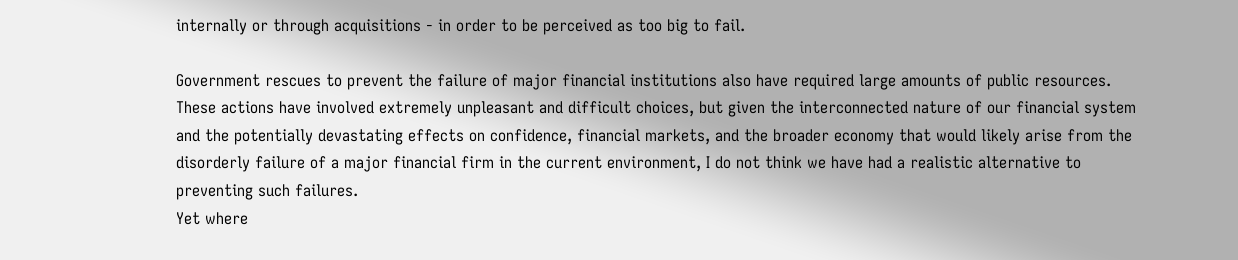internally or through acquisitions - in order to be perceived as too big to fail.

Government rescues to prevent the failure of major financial institutions also have required large amounts of public resources. These actions have involved extremely unpleasant and difficult choices, but given the interconnected nature of our financial system and the potentially devastating effects on confidence, financial markets, and the broader economy that would likely arise from the disorderly failure of a major financial firm in the current environment, I do not think we have had a realistic alternative to preventing such failures.
Yet where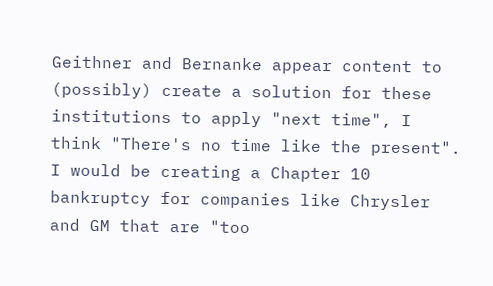Geithner and Bernanke appear content to (possibly) create a solution for these institutions to apply "next time", I think "There's no time like the present". I would be creating a Chapter 10 bankruptcy for companies like Chrysler and GM that are "too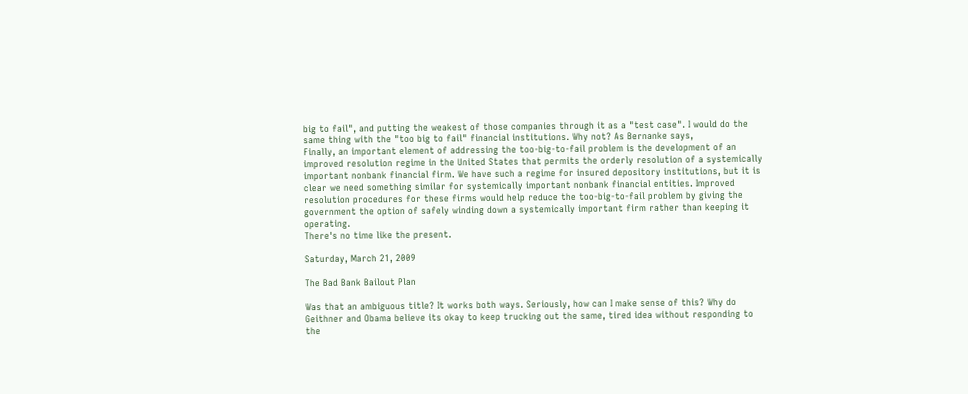big to fail", and putting the weakest of those companies through it as a "test case". I would do the same thing with the "too big to fail" financial institutions. Why not? As Bernanke says,
Finally, an important element of addressing the too-big-to-fail problem is the development of an improved resolution regime in the United States that permits the orderly resolution of a systemically important nonbank financial firm. We have such a regime for insured depository institutions, but it is clear we need something similar for systemically important nonbank financial entities. Improved resolution procedures for these firms would help reduce the too-big-to-fail problem by giving the government the option of safely winding down a systemically important firm rather than keeping it operating.
There's no time like the present.

Saturday, March 21, 2009

The Bad Bank Bailout Plan

Was that an ambiguous title? It works both ways. Seriously, how can I make sense of this? Why do Geithner and Obama believe its okay to keep trucking out the same, tired idea without responding to the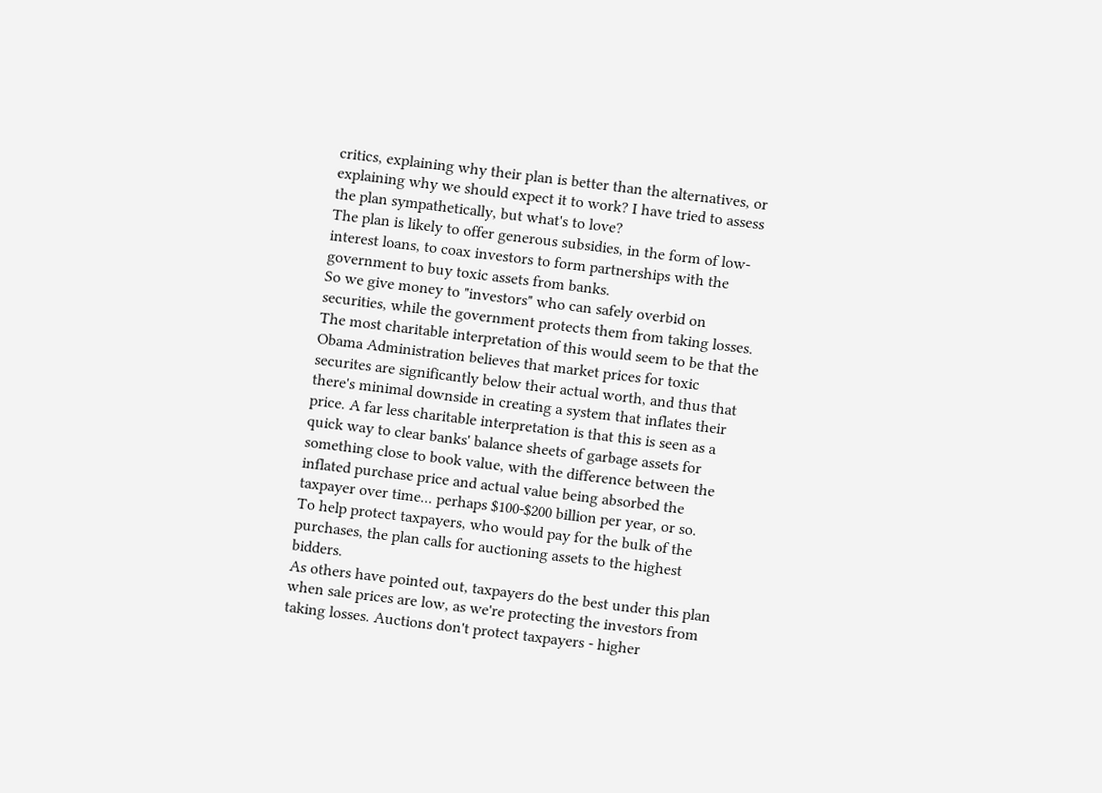critics, explaining why their plan is better than the alternatives, or explaining why we should expect it to work? I have tried to assess the plan sympathetically, but what's to love?
The plan is likely to offer generous subsidies, in the form of low-interest loans, to coax investors to form partnerships with the government to buy toxic assets from banks.
So we give money to "investors" who can safely overbid on securities, while the government protects them from taking losses. The most charitable interpretation of this would seem to be that the Obama Administration believes that market prices for toxic securites are significantly below their actual worth, and thus that there's minimal downside in creating a system that inflates their price. A far less charitable interpretation is that this is seen as a quick way to clear banks' balance sheets of garbage assets for something close to book value, with the difference between the inflated purchase price and actual value being absorbed the taxpayer over time... perhaps $100-$200 billion per year, or so.
To help protect taxpayers, who would pay for the bulk of the purchases, the plan calls for auctioning assets to the highest bidders.
As others have pointed out, taxpayers do the best under this plan when sale prices are low, as we're protecting the investors from taking losses. Auctions don't protect taxpayers - higher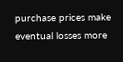purchase prices make eventual losses more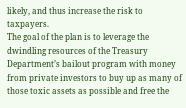likely, and thus increase the risk to taxpayers.
The goal of the plan is to leverage the dwindling resources of the Treasury Department’s bailout program with money from private investors to buy up as many of those toxic assets as possible and free the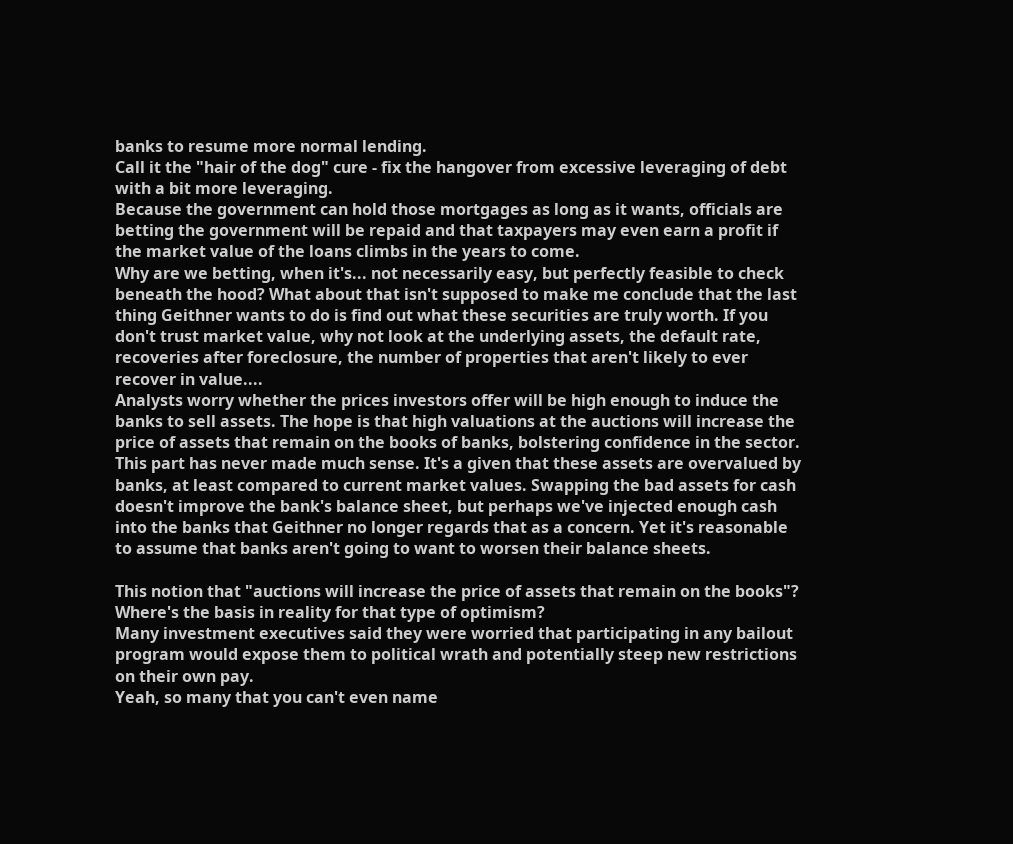banks to resume more normal lending.
Call it the "hair of the dog" cure - fix the hangover from excessive leveraging of debt with a bit more leveraging.
Because the government can hold those mortgages as long as it wants, officials are betting the government will be repaid and that taxpayers may even earn a profit if the market value of the loans climbs in the years to come.
Why are we betting, when it's... not necessarily easy, but perfectly feasible to check beneath the hood? What about that isn't supposed to make me conclude that the last thing Geithner wants to do is find out what these securities are truly worth. If you don't trust market value, why not look at the underlying assets, the default rate, recoveries after foreclosure, the number of properties that aren't likely to ever recover in value....
Analysts worry whether the prices investors offer will be high enough to induce the banks to sell assets. The hope is that high valuations at the auctions will increase the price of assets that remain on the books of banks, bolstering confidence in the sector.
This part has never made much sense. It's a given that these assets are overvalued by banks, at least compared to current market values. Swapping the bad assets for cash doesn't improve the bank's balance sheet, but perhaps we've injected enough cash into the banks that Geithner no longer regards that as a concern. Yet it's reasonable to assume that banks aren't going to want to worsen their balance sheets.

This notion that "auctions will increase the price of assets that remain on the books"? Where's the basis in reality for that type of optimism?
Many investment executives said they were worried that participating in any bailout program would expose them to political wrath and potentially steep new restrictions on their own pay.
Yeah, so many that you can't even name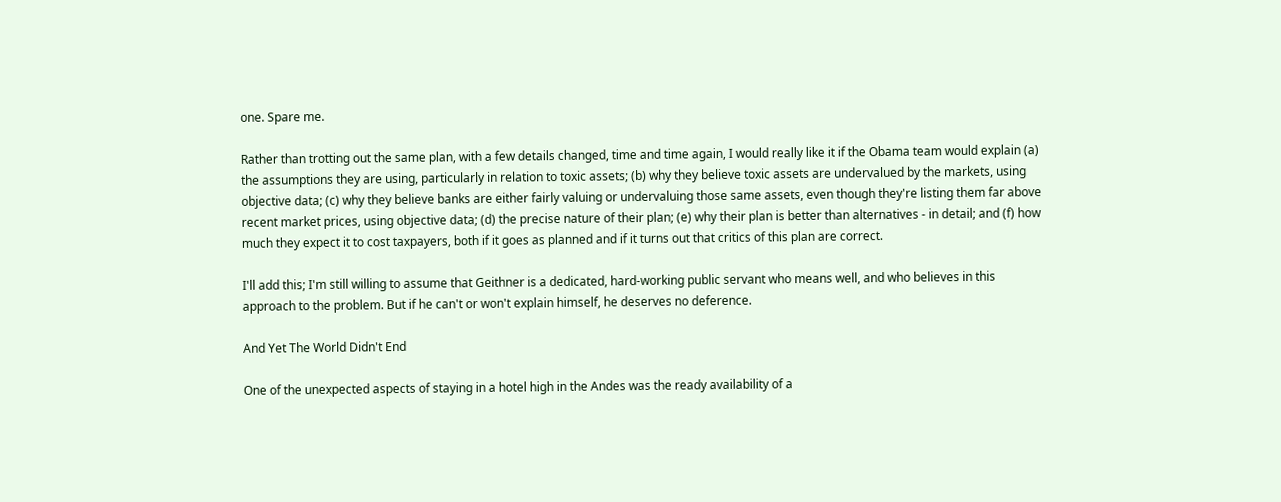one. Spare me.

Rather than trotting out the same plan, with a few details changed, time and time again, I would really like it if the Obama team would explain (a) the assumptions they are using, particularly in relation to toxic assets; (b) why they believe toxic assets are undervalued by the markets, using objective data; (c) why they believe banks are either fairly valuing or undervaluing those same assets, even though they're listing them far above recent market prices, using objective data; (d) the precise nature of their plan; (e) why their plan is better than alternatives - in detail; and (f) how much they expect it to cost taxpayers, both if it goes as planned and if it turns out that critics of this plan are correct.

I'll add this; I'm still willing to assume that Geithner is a dedicated, hard-working public servant who means well, and who believes in this approach to the problem. But if he can't or won't explain himself, he deserves no deference.

And Yet The World Didn't End

One of the unexpected aspects of staying in a hotel high in the Andes was the ready availability of a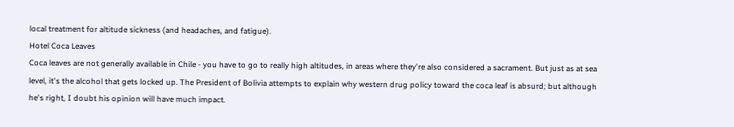local treatment for altitude sickness (and headaches, and fatigue).
Hotel Coca Leaves
Coca leaves are not generally available in Chile - you have to go to really high altitudes, in areas where they're also considered a sacrament. But just as at sea level, it's the alcohol that gets locked up. The President of Bolivia attempts to explain why western drug policy toward the coca leaf is absurd; but although he's right, I doubt his opinion will have much impact.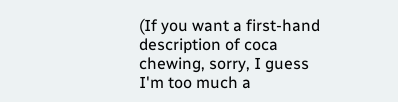(If you want a first-hand description of coca chewing, sorry, I guess I'm too much a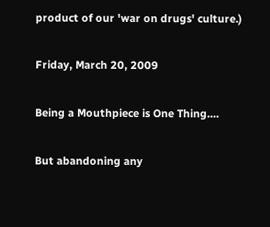product of our 'war on drugs' culture.)

Friday, March 20, 2009

Being a Mouthpiece is One Thing....

But abandoning any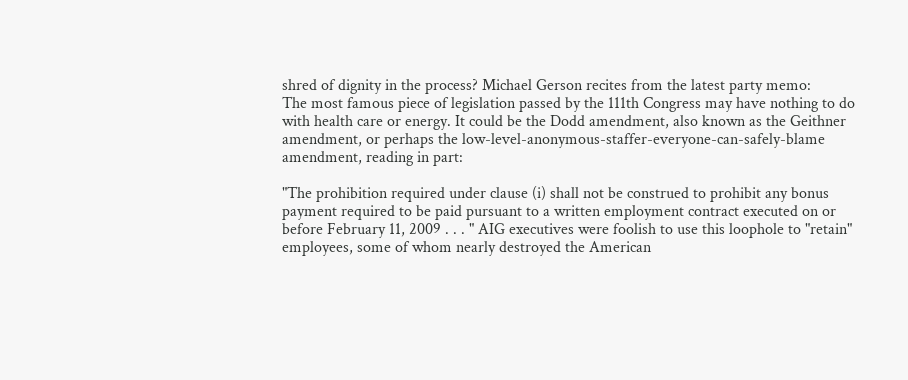shred of dignity in the process? Michael Gerson recites from the latest party memo:
The most famous piece of legislation passed by the 111th Congress may have nothing to do with health care or energy. It could be the Dodd amendment, also known as the Geithner amendment, or perhaps the low-level-anonymous-staffer-everyone-can-safely-blame amendment, reading in part:

"The prohibition required under clause (i) shall not be construed to prohibit any bonus payment required to be paid pursuant to a written employment contract executed on or before February 11, 2009 . . . " AIG executives were foolish to use this loophole to "retain" employees, some of whom nearly destroyed the American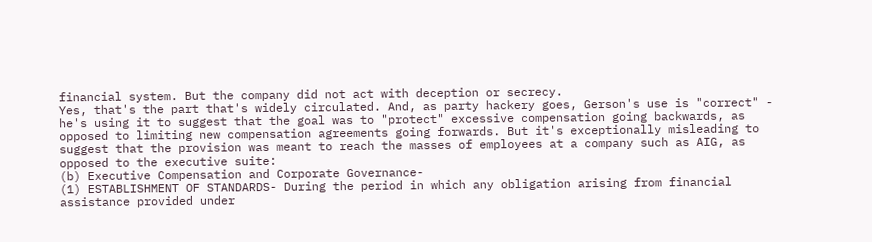financial system. But the company did not act with deception or secrecy.
Yes, that's the part that's widely circulated. And, as party hackery goes, Gerson's use is "correct" - he's using it to suggest that the goal was to "protect" excessive compensation going backwards, as opposed to limiting new compensation agreements going forwards. But it's exceptionally misleading to suggest that the provision was meant to reach the masses of employees at a company such as AIG, as opposed to the executive suite:
(b) Executive Compensation and Corporate Governance-
(1) ESTABLISHMENT OF STANDARDS- During the period in which any obligation arising from financial assistance provided under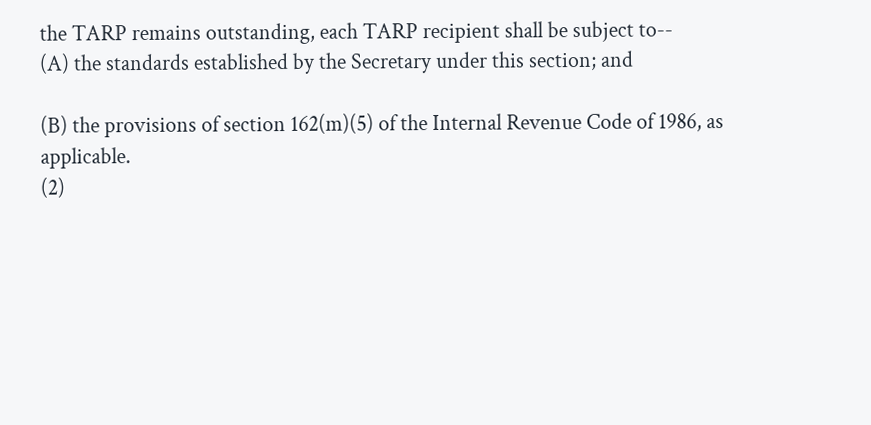the TARP remains outstanding, each TARP recipient shall be subject to--
(A) the standards established by the Secretary under this section; and

(B) the provisions of section 162(m)(5) of the Internal Revenue Code of 1986, as applicable.
(2)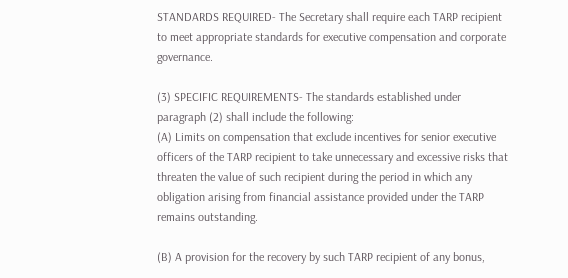STANDARDS REQUIRED- The Secretary shall require each TARP recipient to meet appropriate standards for executive compensation and corporate governance.

(3) SPECIFIC REQUIREMENTS- The standards established under paragraph (2) shall include the following:
(A) Limits on compensation that exclude incentives for senior executive officers of the TARP recipient to take unnecessary and excessive risks that threaten the value of such recipient during the period in which any obligation arising from financial assistance provided under the TARP remains outstanding.

(B) A provision for the recovery by such TARP recipient of any bonus,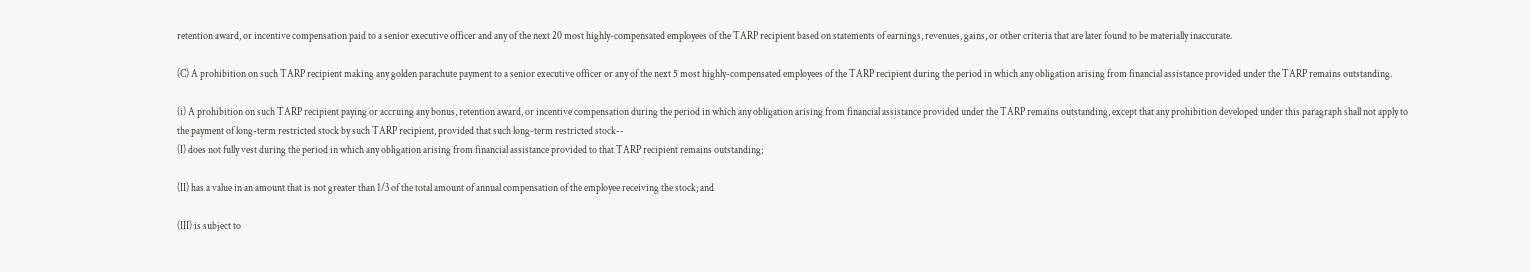retention award, or incentive compensation paid to a senior executive officer and any of the next 20 most highly-compensated employees of the TARP recipient based on statements of earnings, revenues, gains, or other criteria that are later found to be materially inaccurate.

(C) A prohibition on such TARP recipient making any golden parachute payment to a senior executive officer or any of the next 5 most highly-compensated employees of the TARP recipient during the period in which any obligation arising from financial assistance provided under the TARP remains outstanding.

(i) A prohibition on such TARP recipient paying or accruing any bonus, retention award, or incentive compensation during the period in which any obligation arising from financial assistance provided under the TARP remains outstanding, except that any prohibition developed under this paragraph shall not apply to the payment of long-term restricted stock by such TARP recipient, provided that such long-term restricted stock--
(I) does not fully vest during the period in which any obligation arising from financial assistance provided to that TARP recipient remains outstanding;

(II) has a value in an amount that is not greater than 1/3 of the total amount of annual compensation of the employee receiving the stock; and

(III) is subject to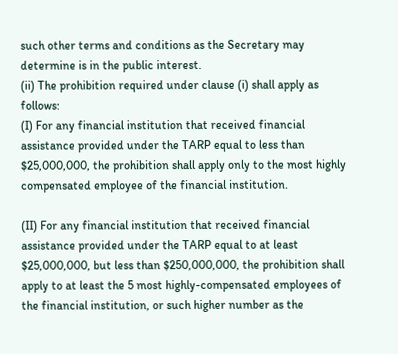such other terms and conditions as the Secretary may determine is in the public interest.
(ii) The prohibition required under clause (i) shall apply as follows:
(I) For any financial institution that received financial assistance provided under the TARP equal to less than $25,000,000, the prohibition shall apply only to the most highly compensated employee of the financial institution.

(II) For any financial institution that received financial assistance provided under the TARP equal to at least $25,000,000, but less than $250,000,000, the prohibition shall apply to at least the 5 most highly-compensated employees of the financial institution, or such higher number as the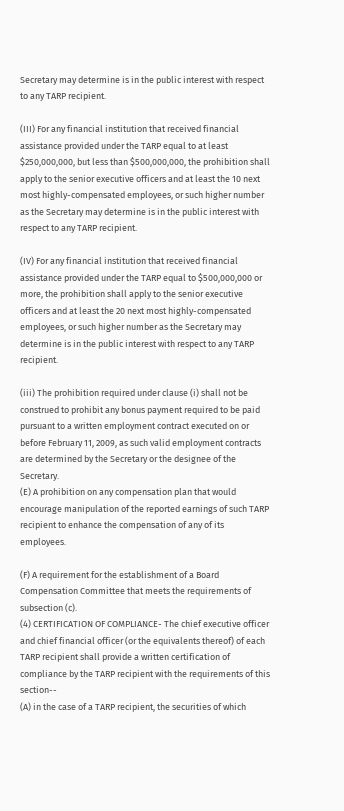Secretary may determine is in the public interest with respect to any TARP recipient.

(III) For any financial institution that received financial assistance provided under the TARP equal to at least $250,000,000, but less than $500,000,000, the prohibition shall apply to the senior executive officers and at least the 10 next most highly-compensated employees, or such higher number as the Secretary may determine is in the public interest with respect to any TARP recipient.

(IV) For any financial institution that received financial assistance provided under the TARP equal to $500,000,000 or more, the prohibition shall apply to the senior executive officers and at least the 20 next most highly-compensated employees, or such higher number as the Secretary may determine is in the public interest with respect to any TARP recipient.

(iii) The prohibition required under clause (i) shall not be construed to prohibit any bonus payment required to be paid pursuant to a written employment contract executed on or before February 11, 2009, as such valid employment contracts are determined by the Secretary or the designee of the Secretary.
(E) A prohibition on any compensation plan that would encourage manipulation of the reported earnings of such TARP recipient to enhance the compensation of any of its employees.

(F) A requirement for the establishment of a Board Compensation Committee that meets the requirements of subsection (c).
(4) CERTIFICATION OF COMPLIANCE- The chief executive officer and chief financial officer (or the equivalents thereof) of each TARP recipient shall provide a written certification of compliance by the TARP recipient with the requirements of this section--
(A) in the case of a TARP recipient, the securities of which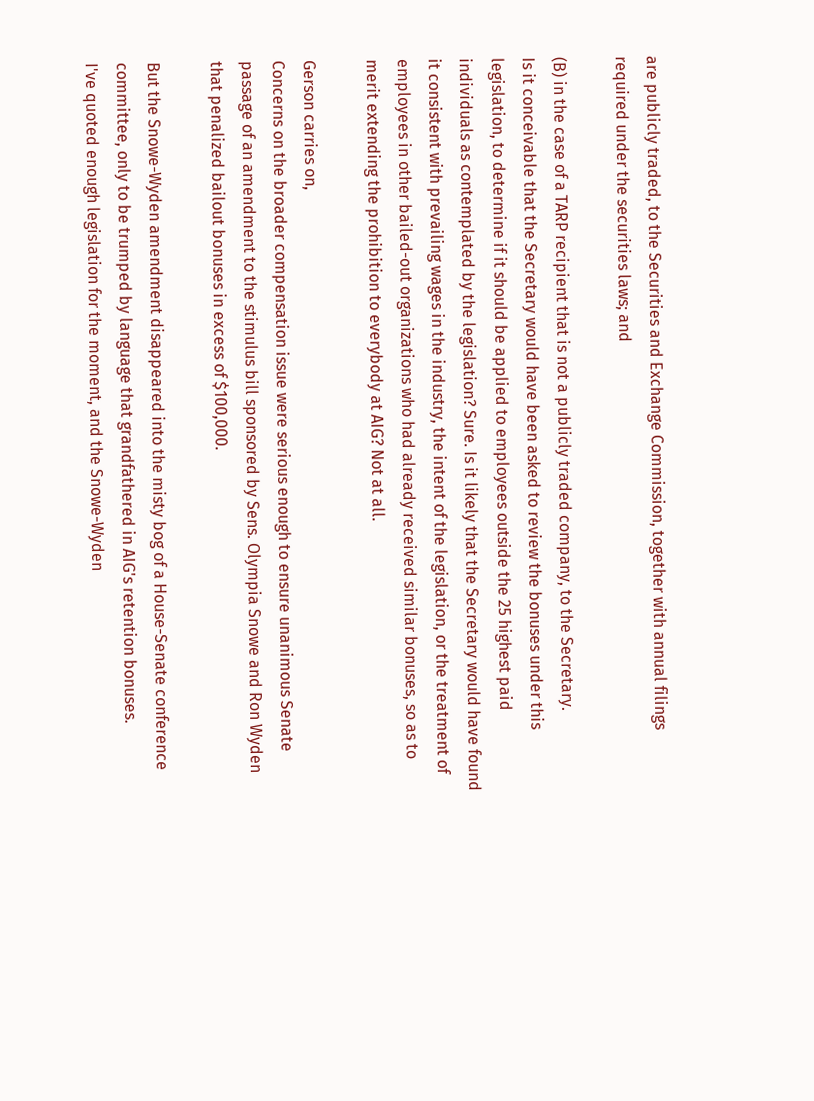are publicly traded, to the Securities and Exchange Commission, together with annual filings required under the securities laws; and

(B) in the case of a TARP recipient that is not a publicly traded company, to the Secretary.
Is it conceivable that the Secretary would have been asked to review the bonuses under this legislation, to determine if it should be applied to employees outside the 25 highest paid individuals as contemplated by the legislation? Sure. Is it likely that the Secretary would have found it consistent with prevailing wages in the industry, the intent of the legislation, or the treatment of employees in other bailed-out organizations who had already received similar bonuses, so as to merit extending the prohibition to everybody at AIG? Not at all.

Gerson carries on,
Concerns on the broader compensation issue were serious enough to ensure unanimous Senate passage of an amendment to the stimulus bill sponsored by Sens. Olympia Snowe and Ron Wyden that penalized bailout bonuses in excess of $100,000.

But the Snowe-Wyden amendment disappeared into the misty bog of a House-Senate conference committee, only to be trumped by language that grandfathered in AIG's retention bonuses.
I've quoted enough legislation for the moment, and the Snowe-Wyden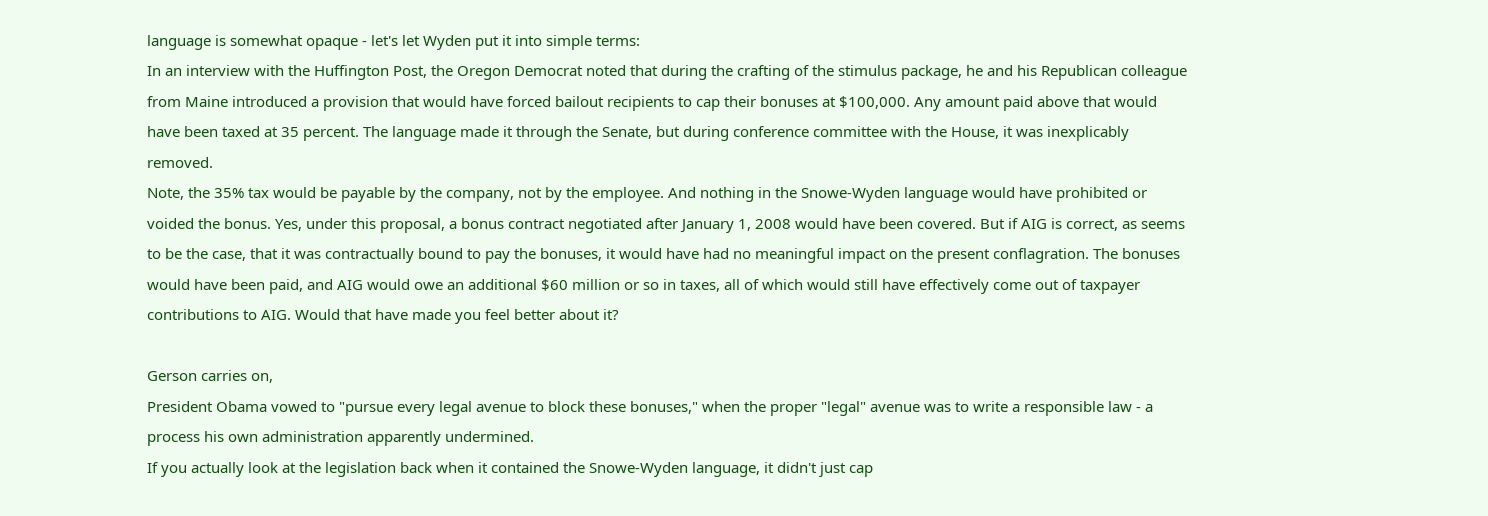language is somewhat opaque - let's let Wyden put it into simple terms:
In an interview with the Huffington Post, the Oregon Democrat noted that during the crafting of the stimulus package, he and his Republican colleague from Maine introduced a provision that would have forced bailout recipients to cap their bonuses at $100,000. Any amount paid above that would have been taxed at 35 percent. The language made it through the Senate, but during conference committee with the House, it was inexplicably removed.
Note, the 35% tax would be payable by the company, not by the employee. And nothing in the Snowe-Wyden language would have prohibited or voided the bonus. Yes, under this proposal, a bonus contract negotiated after January 1, 2008 would have been covered. But if AIG is correct, as seems to be the case, that it was contractually bound to pay the bonuses, it would have had no meaningful impact on the present conflagration. The bonuses would have been paid, and AIG would owe an additional $60 million or so in taxes, all of which would still have effectively come out of taxpayer contributions to AIG. Would that have made you feel better about it?

Gerson carries on,
President Obama vowed to "pursue every legal avenue to block these bonuses," when the proper "legal" avenue was to write a responsible law - a process his own administration apparently undermined.
If you actually look at the legislation back when it contained the Snowe-Wyden language, it didn't just cap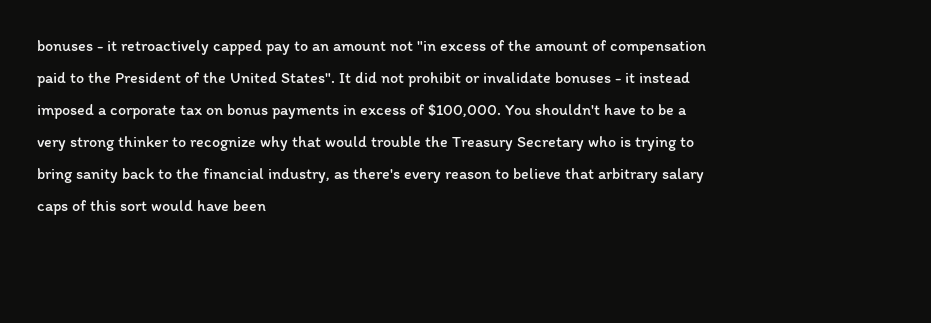bonuses - it retroactively capped pay to an amount not "in excess of the amount of compensation paid to the President of the United States". It did not prohibit or invalidate bonuses - it instead imposed a corporate tax on bonus payments in excess of $100,000. You shouldn't have to be a very strong thinker to recognize why that would trouble the Treasury Secretary who is trying to bring sanity back to the financial industry, as there's every reason to believe that arbitrary salary caps of this sort would have been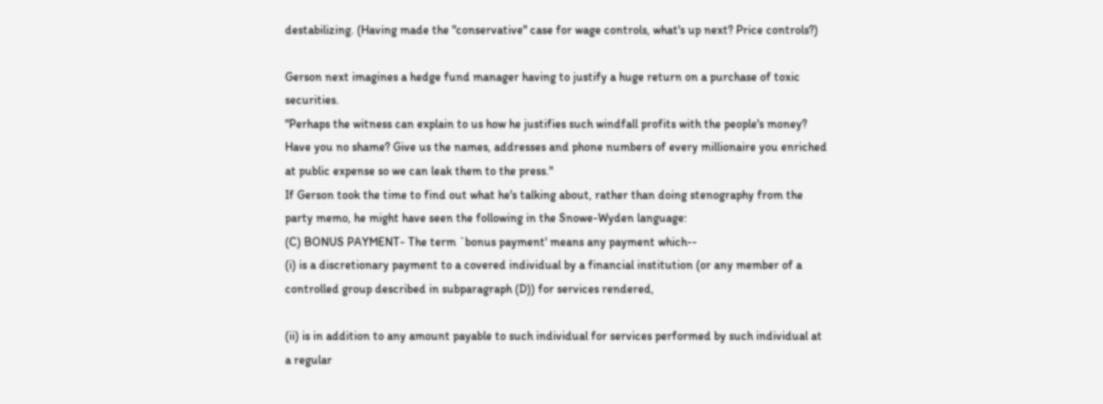destabilizing. (Having made the "conservative" case for wage controls, what's up next? Price controls?)

Gerson next imagines a hedge fund manager having to justify a huge return on a purchase of toxic securities.
"Perhaps the witness can explain to us how he justifies such windfall profits with the people's money? Have you no shame? Give us the names, addresses and phone numbers of every millionaire you enriched at public expense so we can leak them to the press."
If Gerson took the time to find out what he's talking about, rather than doing stenography from the party memo, he might have seen the following in the Snowe-Wyden language:
(C) BONUS PAYMENT- The term `bonus payment' means any payment which--
(i) is a discretionary payment to a covered individual by a financial institution (or any member of a controlled group described in subparagraph (D)) for services rendered,

(ii) is in addition to any amount payable to such individual for services performed by such individual at a regular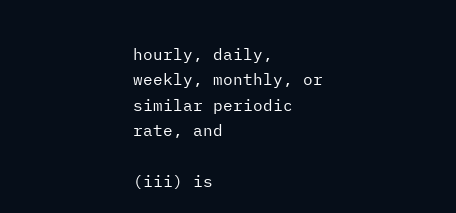hourly, daily, weekly, monthly, or similar periodic rate, and

(iii) is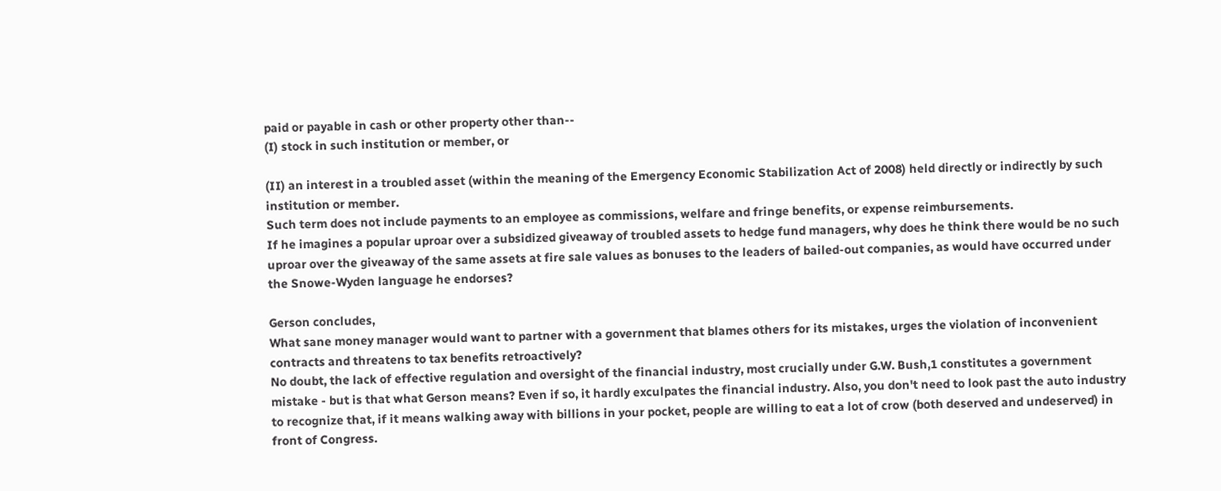paid or payable in cash or other property other than--
(I) stock in such institution or member, or

(II) an interest in a troubled asset (within the meaning of the Emergency Economic Stabilization Act of 2008) held directly or indirectly by such institution or member.
Such term does not include payments to an employee as commissions, welfare and fringe benefits, or expense reimbursements.
If he imagines a popular uproar over a subsidized giveaway of troubled assets to hedge fund managers, why does he think there would be no such uproar over the giveaway of the same assets at fire sale values as bonuses to the leaders of bailed-out companies, as would have occurred under the Snowe-Wyden language he endorses?

Gerson concludes,
What sane money manager would want to partner with a government that blames others for its mistakes, urges the violation of inconvenient contracts and threatens to tax benefits retroactively?
No doubt, the lack of effective regulation and oversight of the financial industry, most crucially under G.W. Bush,1 constitutes a government mistake - but is that what Gerson means? Even if so, it hardly exculpates the financial industry. Also, you don't need to look past the auto industry to recognize that, if it means walking away with billions in your pocket, people are willing to eat a lot of crow (both deserved and undeserved) in front of Congress.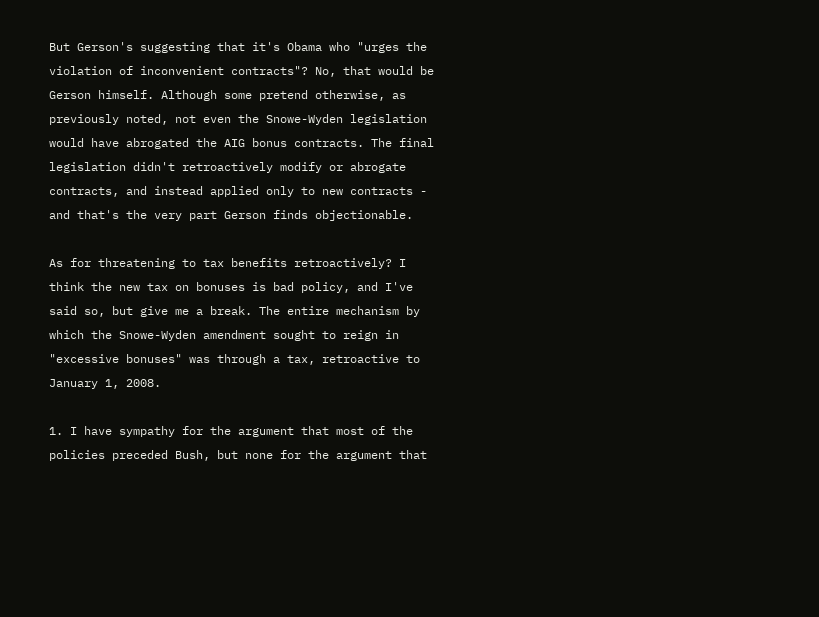But Gerson's suggesting that it's Obama who "urges the violation of inconvenient contracts"? No, that would be Gerson himself. Although some pretend otherwise, as previously noted, not even the Snowe-Wyden legislation would have abrogated the AIG bonus contracts. The final legislation didn't retroactively modify or abrogate contracts, and instead applied only to new contracts - and that's the very part Gerson finds objectionable.

As for threatening to tax benefits retroactively? I think the new tax on bonuses is bad policy, and I've said so, but give me a break. The entire mechanism by which the Snowe-Wyden amendment sought to reign in "excessive bonuses" was through a tax, retroactive to January 1, 2008.

1. I have sympathy for the argument that most of the policies preceded Bush, but none for the argument that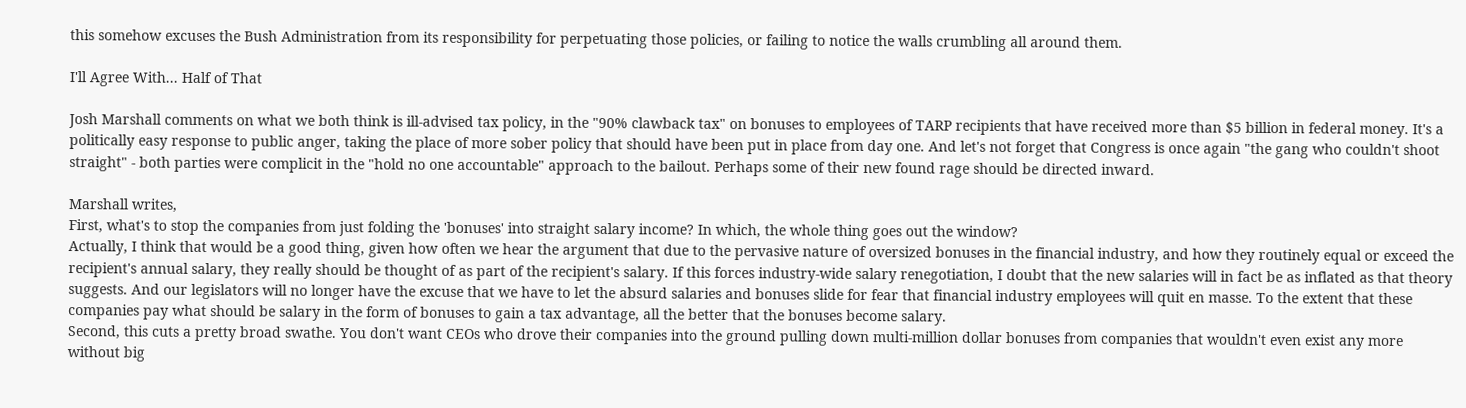this somehow excuses the Bush Administration from its responsibility for perpetuating those policies, or failing to notice the walls crumbling all around them.

I'll Agree With... Half of That

Josh Marshall comments on what we both think is ill-advised tax policy, in the "90% clawback tax" on bonuses to employees of TARP recipients that have received more than $5 billion in federal money. It's a politically easy response to public anger, taking the place of more sober policy that should have been put in place from day one. And let's not forget that Congress is once again "the gang who couldn't shoot straight" - both parties were complicit in the "hold no one accountable" approach to the bailout. Perhaps some of their new found rage should be directed inward.

Marshall writes,
First, what's to stop the companies from just folding the 'bonuses' into straight salary income? In which, the whole thing goes out the window?
Actually, I think that would be a good thing, given how often we hear the argument that due to the pervasive nature of oversized bonuses in the financial industry, and how they routinely equal or exceed the recipient's annual salary, they really should be thought of as part of the recipient's salary. If this forces industry-wide salary renegotiation, I doubt that the new salaries will in fact be as inflated as that theory suggests. And our legislators will no longer have the excuse that we have to let the absurd salaries and bonuses slide for fear that financial industry employees will quit en masse. To the extent that these companies pay what should be salary in the form of bonuses to gain a tax advantage, all the better that the bonuses become salary.
Second, this cuts a pretty broad swathe. You don't want CEOs who drove their companies into the ground pulling down multi-million dollar bonuses from companies that wouldn't even exist any more without big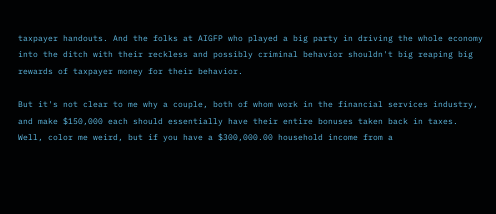taxpayer handouts. And the folks at AIGFP who played a big party in driving the whole economy into the ditch with their reckless and possibly criminal behavior shouldn't big reaping big rewards of taxpayer money for their behavior.

But it's not clear to me why a couple, both of whom work in the financial services industry, and make $150,000 each should essentially have their entire bonuses taken back in taxes.
Well, color me weird, but if you have a $300,000.00 household income from a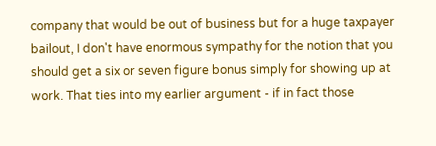company that would be out of business but for a huge taxpayer bailout, I don't have enormous sympathy for the notion that you should get a six or seven figure bonus simply for showing up at work. That ties into my earlier argument - if in fact those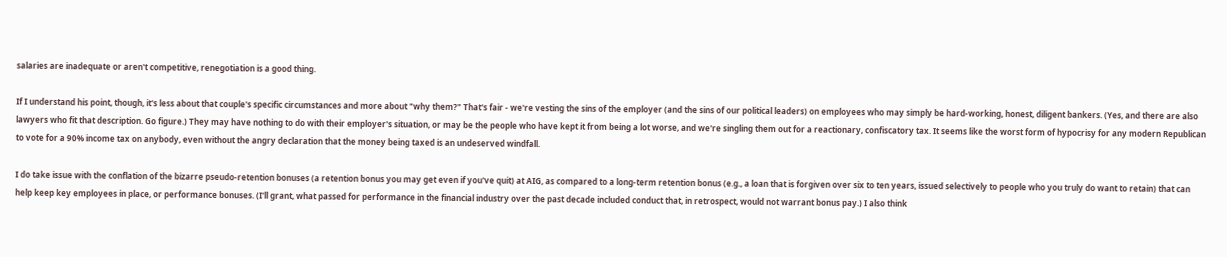salaries are inadequate or aren't competitive, renegotiation is a good thing.

If I understand his point, though, it's less about that couple's specific circumstances and more about "why them?" That's fair - we're vesting the sins of the employer (and the sins of our political leaders) on employees who may simply be hard-working, honest, diligent bankers. (Yes, and there are also lawyers who fit that description. Go figure.) They may have nothing to do with their employer's situation, or may be the people who have kept it from being a lot worse, and we're singling them out for a reactionary, confiscatory tax. It seems like the worst form of hypocrisy for any modern Republican to vote for a 90% income tax on anybody, even without the angry declaration that the money being taxed is an undeserved windfall.

I do take issue with the conflation of the bizarre pseudo-retention bonuses (a retention bonus you may get even if you've quit) at AIG, as compared to a long-term retention bonus (e.g., a loan that is forgiven over six to ten years, issued selectively to people who you truly do want to retain) that can help keep key employees in place, or performance bonuses. (I'll grant, what passed for performance in the financial industry over the past decade included conduct that, in retrospect, would not warrant bonus pay.) I also think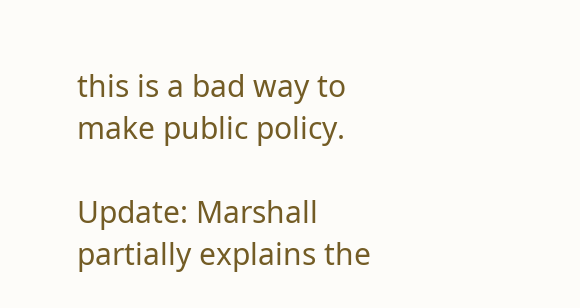this is a bad way to make public policy.

Update: Marshall partially explains the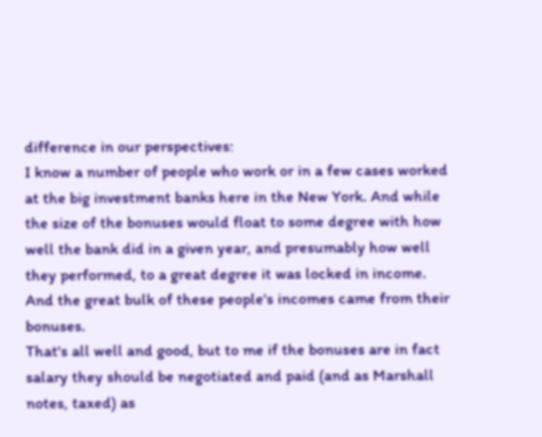difference in our perspectives:
I know a number of people who work or in a few cases worked at the big investment banks here in the New York. And while the size of the bonuses would float to some degree with how well the bank did in a given year, and presumably how well they performed, to a great degree it was locked in income. And the great bulk of these people's incomes came from their bonuses.
That's all well and good, but to me if the bonuses are in fact salary they should be negotiated and paid (and as Marshall notes, taxed) as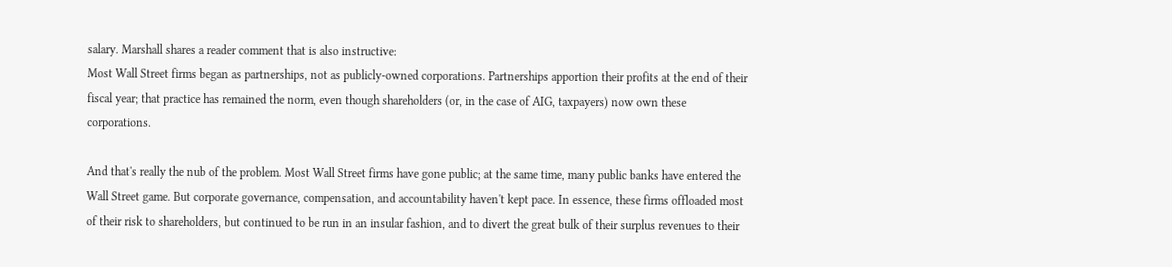salary. Marshall shares a reader comment that is also instructive:
Most Wall Street firms began as partnerships, not as publicly-owned corporations. Partnerships apportion their profits at the end of their fiscal year; that practice has remained the norm, even though shareholders (or, in the case of AIG, taxpayers) now own these corporations.

And that's really the nub of the problem. Most Wall Street firms have gone public; at the same time, many public banks have entered the Wall Street game. But corporate governance, compensation, and accountability haven't kept pace. In essence, these firms offloaded most of their risk to shareholders, but continued to be run in an insular fashion, and to divert the great bulk of their surplus revenues to their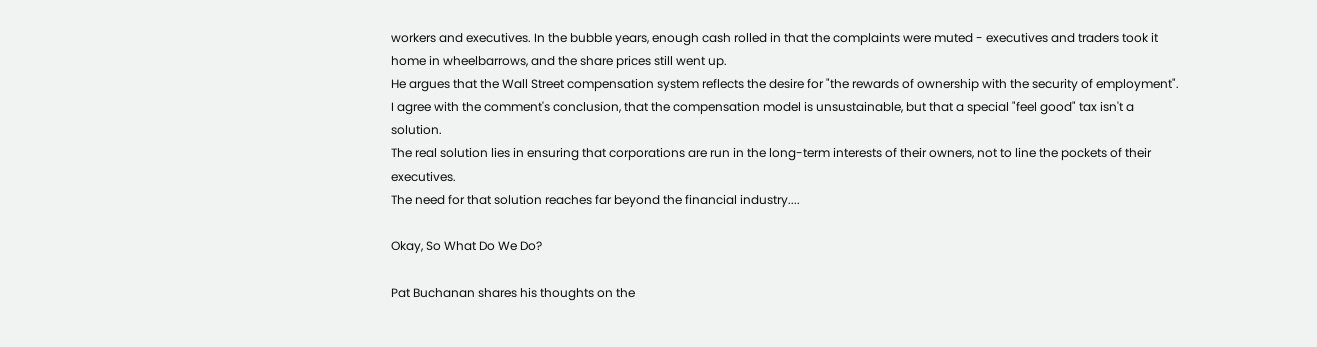workers and executives. In the bubble years, enough cash rolled in that the complaints were muted - executives and traders took it home in wheelbarrows, and the share prices still went up.
He argues that the Wall Street compensation system reflects the desire for "the rewards of ownership with the security of employment". I agree with the comment's conclusion, that the compensation model is unsustainable, but that a special "feel good" tax isn't a solution.
The real solution lies in ensuring that corporations are run in the long-term interests of their owners, not to line the pockets of their executives.
The need for that solution reaches far beyond the financial industry....

Okay, So What Do We Do?

Pat Buchanan shares his thoughts on the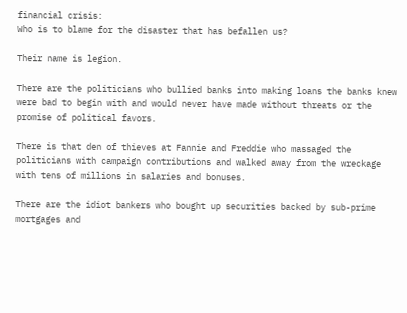financial crisis:
Who is to blame for the disaster that has befallen us?

Their name is legion.

There are the politicians who bullied banks into making loans the banks knew were bad to begin with and would never have made without threats or the promise of political favors.

There is that den of thieves at Fannie and Freddie who massaged the politicians with campaign contributions and walked away from the wreckage with tens of millions in salaries and bonuses.

There are the idiot bankers who bought up securities backed by sub-prime mortgages and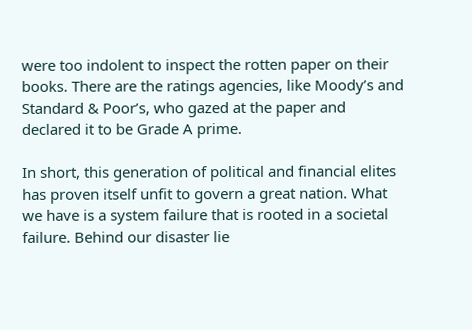were too indolent to inspect the rotten paper on their books. There are the ratings agencies, like Moody’s and Standard & Poor’s, who gazed at the paper and declared it to be Grade A prime.

In short, this generation of political and financial elites has proven itself unfit to govern a great nation. What we have is a system failure that is rooted in a societal failure. Behind our disaster lie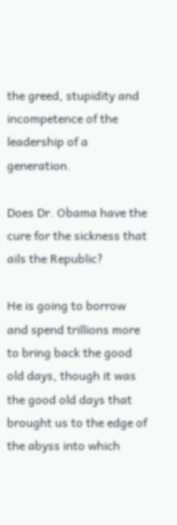the greed, stupidity and incompetence of the leadership of a generation.

Does Dr. Obama have the cure for the sickness that ails the Republic?

He is going to borrow and spend trillions more to bring back the good old days, though it was the good old days that brought us to the edge of the abyss into which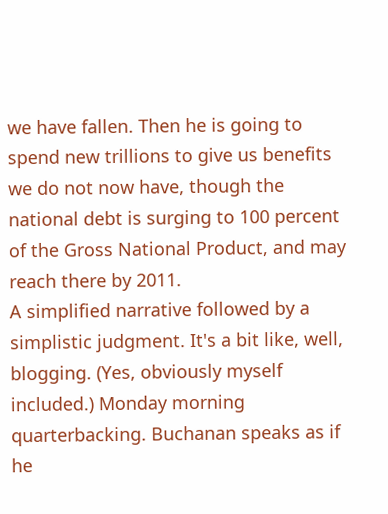we have fallen. Then he is going to spend new trillions to give us benefits we do not now have, though the national debt is surging to 100 percent of the Gross National Product, and may reach there by 2011.
A simplified narrative followed by a simplistic judgment. It's a bit like, well, blogging. (Yes, obviously myself included.) Monday morning quarterbacking. Buchanan speaks as if he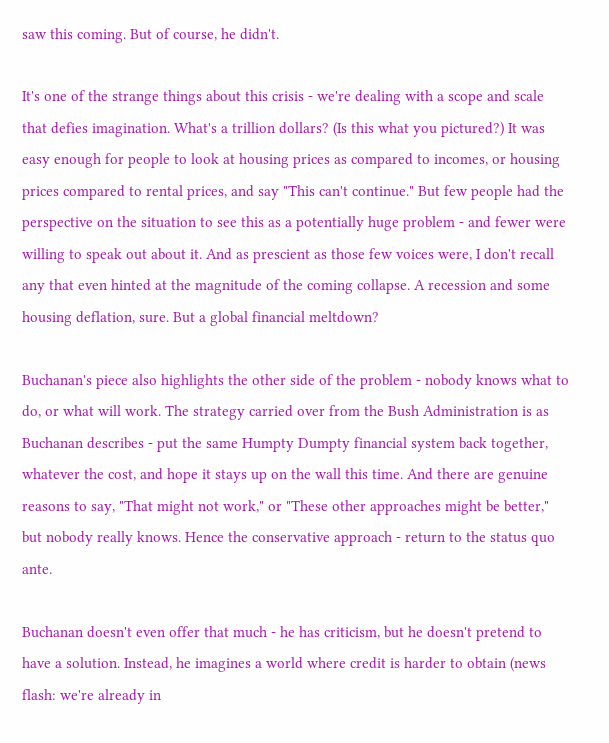saw this coming. But of course, he didn't.

It's one of the strange things about this crisis - we're dealing with a scope and scale that defies imagination. What's a trillion dollars? (Is this what you pictured?) It was easy enough for people to look at housing prices as compared to incomes, or housing prices compared to rental prices, and say "This can't continue." But few people had the perspective on the situation to see this as a potentially huge problem - and fewer were willing to speak out about it. And as prescient as those few voices were, I don't recall any that even hinted at the magnitude of the coming collapse. A recession and some housing deflation, sure. But a global financial meltdown?

Buchanan's piece also highlights the other side of the problem - nobody knows what to do, or what will work. The strategy carried over from the Bush Administration is as Buchanan describes - put the same Humpty Dumpty financial system back together, whatever the cost, and hope it stays up on the wall this time. And there are genuine reasons to say, "That might not work," or "These other approaches might be better," but nobody really knows. Hence the conservative approach - return to the status quo ante.

Buchanan doesn't even offer that much - he has criticism, but he doesn't pretend to have a solution. Instead, he imagines a world where credit is harder to obtain (news flash: we're already in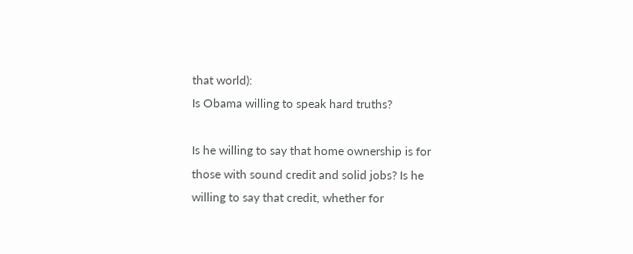that world):
Is Obama willing to speak hard truths?

Is he willing to say that home ownership is for those with sound credit and solid jobs? Is he willing to say that credit, whether for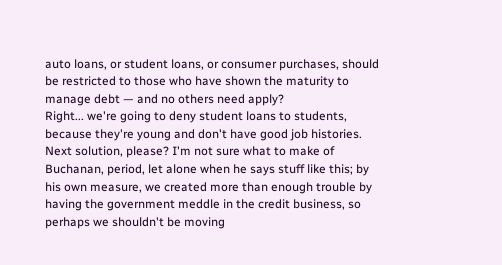auto loans, or student loans, or consumer purchases, should be restricted to those who have shown the maturity to manage debt — and no others need apply?
Right... we're going to deny student loans to students, because they're young and don't have good job histories. Next solution, please? I'm not sure what to make of Buchanan, period, let alone when he says stuff like this; by his own measure, we created more than enough trouble by having the government meddle in the credit business, so perhaps we shouldn't be moving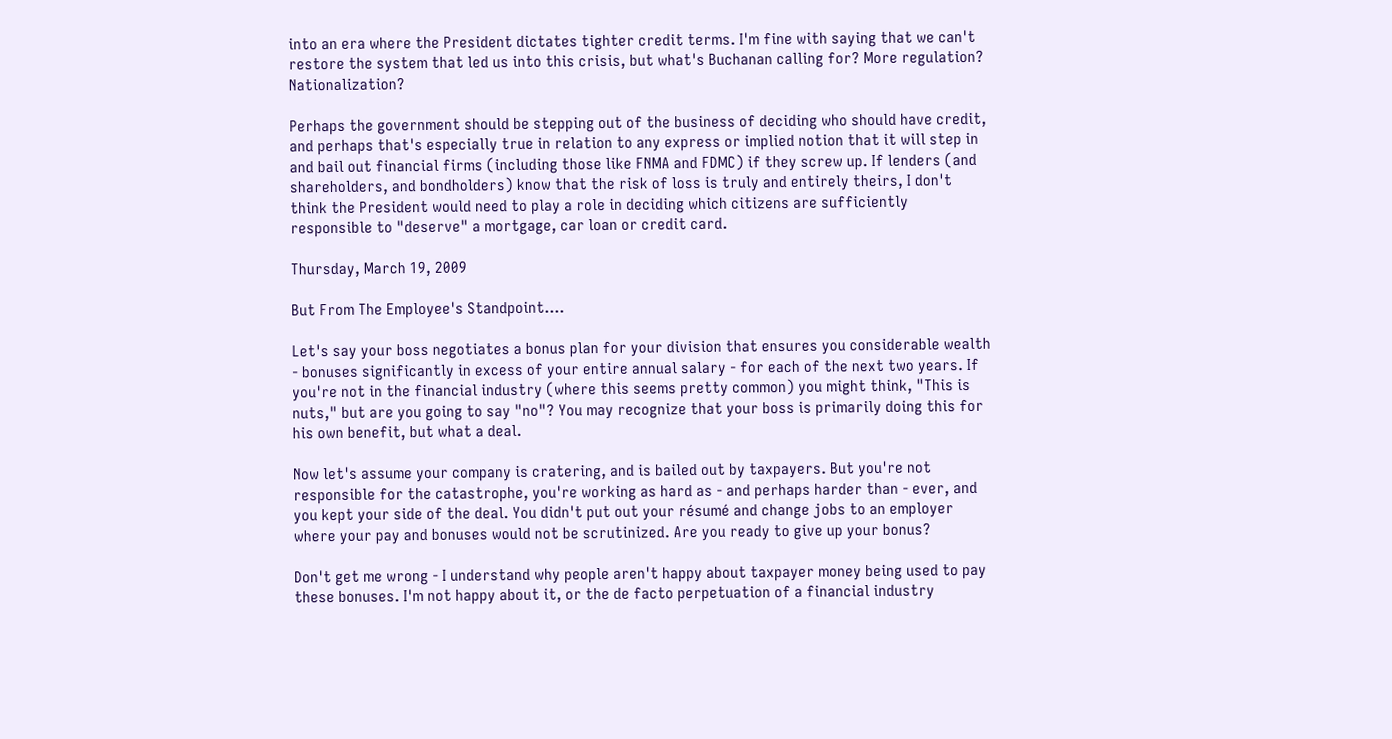into an era where the President dictates tighter credit terms. I'm fine with saying that we can't restore the system that led us into this crisis, but what's Buchanan calling for? More regulation? Nationalization?

Perhaps the government should be stepping out of the business of deciding who should have credit, and perhaps that's especially true in relation to any express or implied notion that it will step in and bail out financial firms (including those like FNMA and FDMC) if they screw up. If lenders (and shareholders, and bondholders) know that the risk of loss is truly and entirely theirs, I don't think the President would need to play a role in deciding which citizens are sufficiently responsible to "deserve" a mortgage, car loan or credit card.

Thursday, March 19, 2009

But From The Employee's Standpoint....

Let's say your boss negotiates a bonus plan for your division that ensures you considerable wealth - bonuses significantly in excess of your entire annual salary - for each of the next two years. If you're not in the financial industry (where this seems pretty common) you might think, "This is nuts," but are you going to say "no"? You may recognize that your boss is primarily doing this for his own benefit, but what a deal.

Now let's assume your company is cratering, and is bailed out by taxpayers. But you're not responsible for the catastrophe, you're working as hard as - and perhaps harder than - ever, and you kept your side of the deal. You didn't put out your résumé and change jobs to an employer where your pay and bonuses would not be scrutinized. Are you ready to give up your bonus?

Don't get me wrong - I understand why people aren't happy about taxpayer money being used to pay these bonuses. I'm not happy about it, or the de facto perpetuation of a financial industry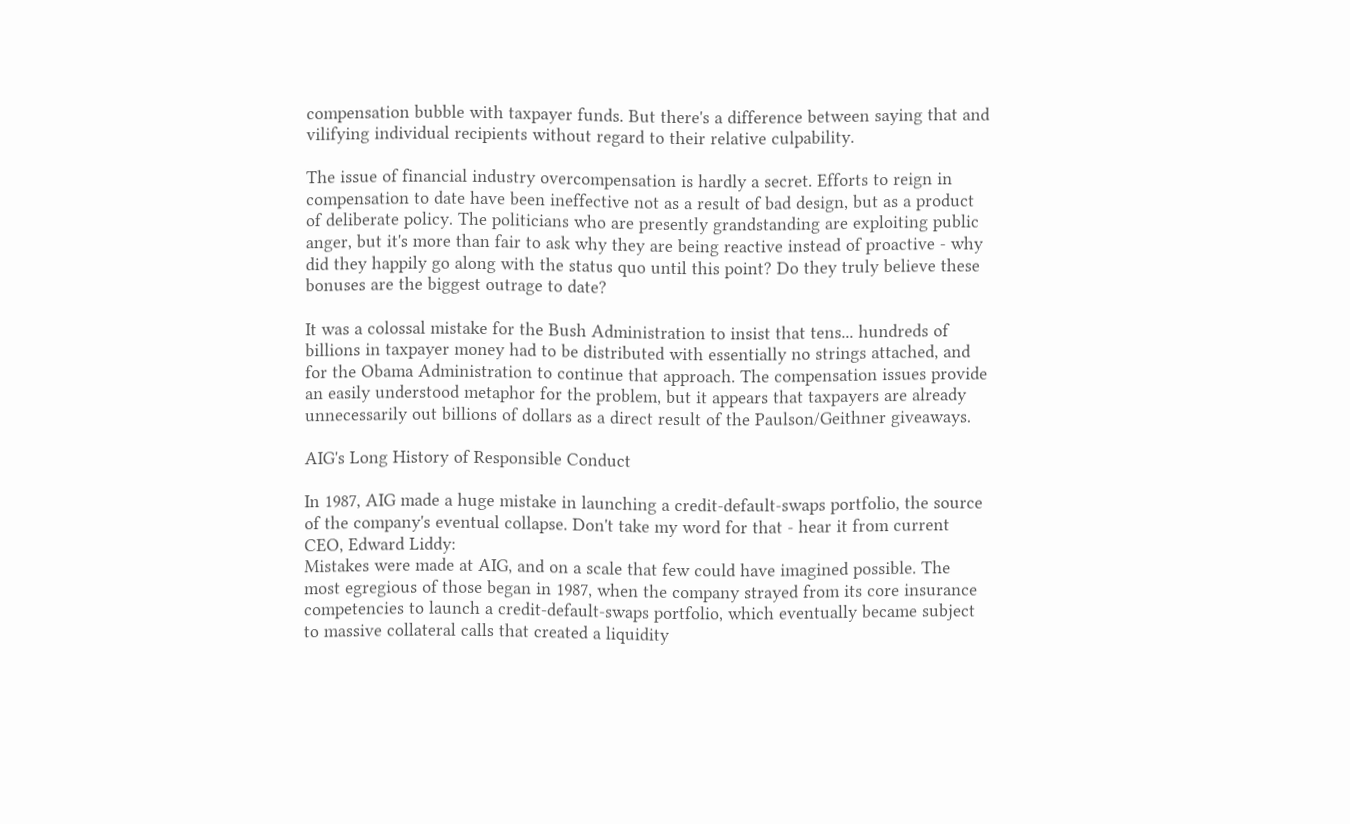compensation bubble with taxpayer funds. But there's a difference between saying that and vilifying individual recipients without regard to their relative culpability.

The issue of financial industry overcompensation is hardly a secret. Efforts to reign in compensation to date have been ineffective not as a result of bad design, but as a product of deliberate policy. The politicians who are presently grandstanding are exploiting public anger, but it's more than fair to ask why they are being reactive instead of proactive - why did they happily go along with the status quo until this point? Do they truly believe these bonuses are the biggest outrage to date?

It was a colossal mistake for the Bush Administration to insist that tens... hundreds of billions in taxpayer money had to be distributed with essentially no strings attached, and for the Obama Administration to continue that approach. The compensation issues provide an easily understood metaphor for the problem, but it appears that taxpayers are already unnecessarily out billions of dollars as a direct result of the Paulson/Geithner giveaways.

AIG's Long History of Responsible Conduct

In 1987, AIG made a huge mistake in launching a credit-default-swaps portfolio, the source of the company's eventual collapse. Don't take my word for that - hear it from current CEO, Edward Liddy:
Mistakes were made at AIG, and on a scale that few could have imagined possible. The most egregious of those began in 1987, when the company strayed from its core insurance competencies to launch a credit-default-swaps portfolio, which eventually became subject to massive collateral calls that created a liquidity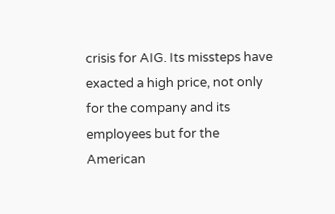crisis for AIG. Its missteps have exacted a high price, not only for the company and its employees but for the American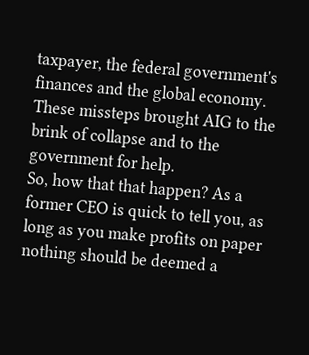taxpayer, the federal government's finances and the global economy. These missteps brought AIG to the brink of collapse and to the government for help.
So, how that that happen? As a former CEO is quick to tell you, as long as you make profits on paper nothing should be deemed a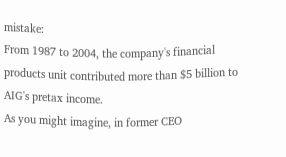mistake:
From 1987 to 2004, the company's financial products unit contributed more than $5 billion to AIG's pretax income.
As you might imagine, in former CEO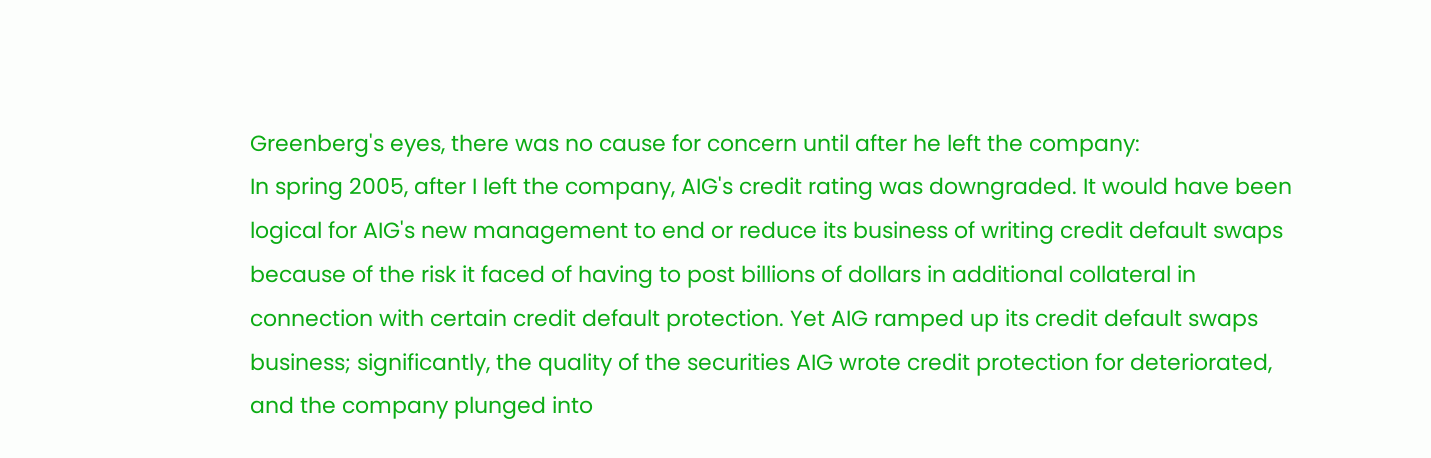Greenberg's eyes, there was no cause for concern until after he left the company:
In spring 2005, after I left the company, AIG's credit rating was downgraded. It would have been logical for AIG's new management to end or reduce its business of writing credit default swaps because of the risk it faced of having to post billions of dollars in additional collateral in connection with certain credit default protection. Yet AIG ramped up its credit default swaps business; significantly, the quality of the securities AIG wrote credit protection for deteriorated, and the company plunged into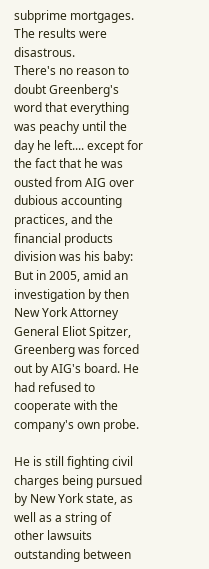subprime mortgages. The results were disastrous.
There's no reason to doubt Greenberg's word that everything was peachy until the day he left.... except for the fact that he was ousted from AIG over dubious accounting practices, and the financial products division was his baby:
But in 2005, amid an investigation by then New York Attorney General Eliot Spitzer, Greenberg was forced out by AIG's board. He had refused to cooperate with the company's own probe.

He is still fighting civil charges being pursued by New York state, as well as a string of other lawsuits outstanding between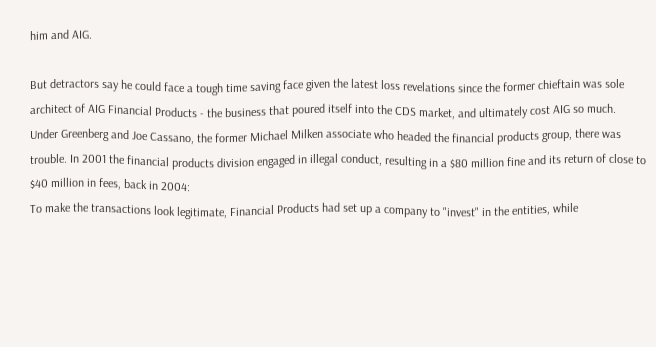him and AIG.

But detractors say he could face a tough time saving face given the latest loss revelations since the former chieftain was sole architect of AIG Financial Products - the business that poured itself into the CDS market, and ultimately cost AIG so much.
Under Greenberg and Joe Cassano, the former Michael Milken associate who headed the financial products group, there was trouble. In 2001 the financial products division engaged in illegal conduct, resulting in a $80 million fine and its return of close to $40 million in fees, back in 2004:
To make the transactions look legitimate, Financial Products had set up a company to "invest" in the entities, while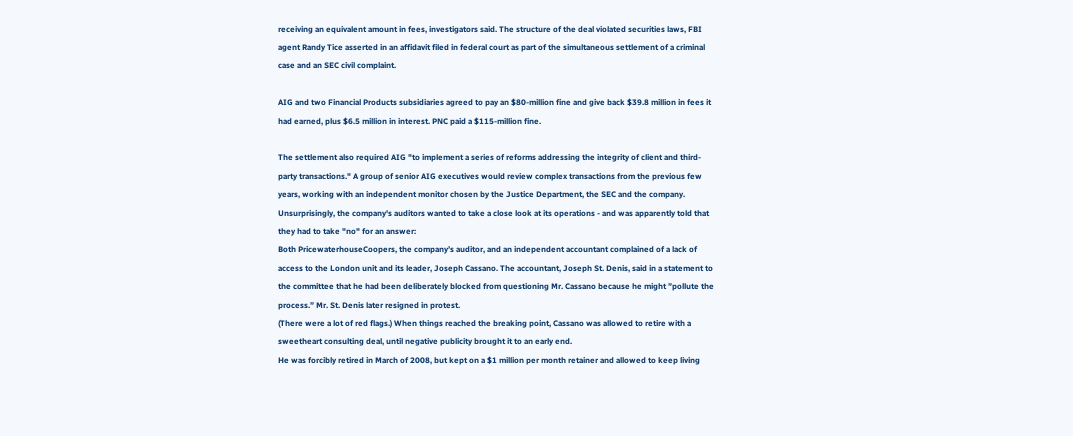receiving an equivalent amount in fees, investigators said. The structure of the deal violated securities laws, FBI agent Randy Tice asserted in an affidavit filed in federal court as part of the simultaneous settlement of a criminal case and an SEC civil complaint.

AIG and two Financial Products subsidiaries agreed to pay an $80-million fine and give back $39.8 million in fees it had earned, plus $6.5 million in interest. PNC paid a $115-million fine.

The settlement also required AIG "to implement a series of reforms addressing the integrity of client and third-party transactions." A group of senior AIG executives would review complex transactions from the previous few years, working with an independent monitor chosen by the Justice Department, the SEC and the company.
Unsurprisingly, the company's auditors wanted to take a close look at its operations - and was apparently told that they had to take "no" for an answer:
Both PricewaterhouseCoopers, the company’s auditor, and an independent accountant complained of a lack of access to the London unit and its leader, Joseph Cassano. The accountant, Joseph St. Denis, said in a statement to the committee that he had been deliberately blocked from questioning Mr. Cassano because he might ”pollute the process.” Mr. St. Denis later resigned in protest.
(There were a lot of red flags.) When things reached the breaking point, Cassano was allowed to retire with a sweetheart consulting deal, until negative publicity brought it to an early end.
He was forcibly retired in March of 2008, but kept on a $1 million per month retainer and allowed to keep living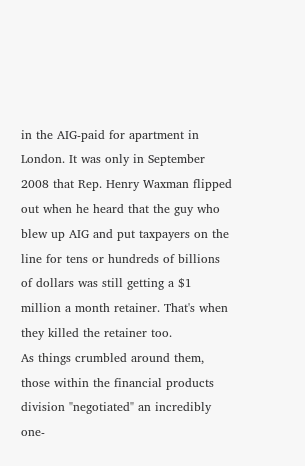in the AIG-paid for apartment in London. It was only in September 2008 that Rep. Henry Waxman flipped out when he heard that the guy who blew up AIG and put taxpayers on the line for tens or hundreds of billions of dollars was still getting a $1 million a month retainer. That's when they killed the retainer too.
As things crumbled around them, those within the financial products division "negotiated" an incredibly one-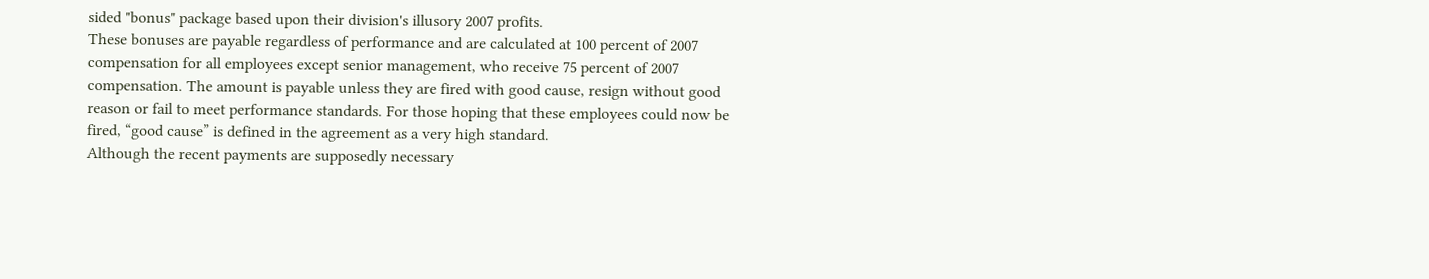sided "bonus" package based upon their division's illusory 2007 profits.
These bonuses are payable regardless of performance and are calculated at 100 percent of 2007 compensation for all employees except senior management, who receive 75 percent of 2007 compensation. The amount is payable unless they are fired with good cause, resign without good reason or fail to meet performance standards. For those hoping that these employees could now be fired, “good cause” is defined in the agreement as a very high standard.
Although the recent payments are supposedly necessary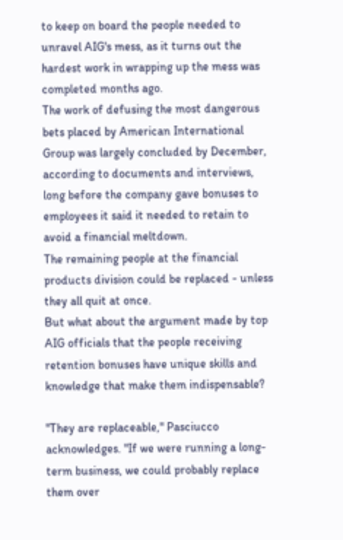to keep on board the people needed to unravel AIG's mess, as it turns out the hardest work in wrapping up the mess was completed months ago.
The work of defusing the most dangerous bets placed by American International Group was largely concluded by December, according to documents and interviews, long before the company gave bonuses to employees it said it needed to retain to avoid a financial meltdown.
The remaining people at the financial products division could be replaced - unless they all quit at once.
But what about the argument made by top AIG officials that the people receiving retention bonuses have unique skills and knowledge that make them indispensable?

"They are replaceable," Pasciucco acknowledges. "If we were running a long-term business, we could probably replace them over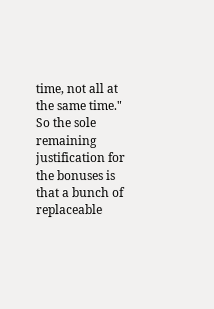time, not all at the same time."
So the sole remaining justification for the bonuses is that a bunch of replaceable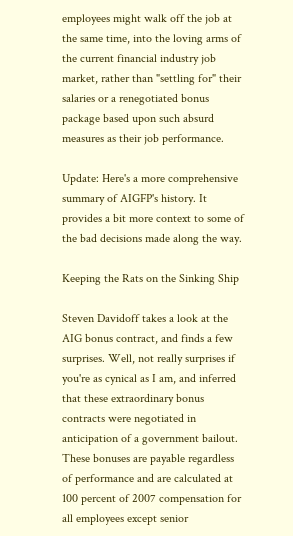employees might walk off the job at the same time, into the loving arms of the current financial industry job market, rather than "settling for" their salaries or a renegotiated bonus package based upon such absurd measures as their job performance.

Update: Here's a more comprehensive summary of AIGFP's history. It provides a bit more context to some of the bad decisions made along the way.

Keeping the Rats on the Sinking Ship

Steven Davidoff takes a look at the AIG bonus contract, and finds a few surprises. Well, not really surprises if you're as cynical as I am, and inferred that these extraordinary bonus contracts were negotiated in anticipation of a government bailout.
These bonuses are payable regardless of performance and are calculated at 100 percent of 2007 compensation for all employees except senior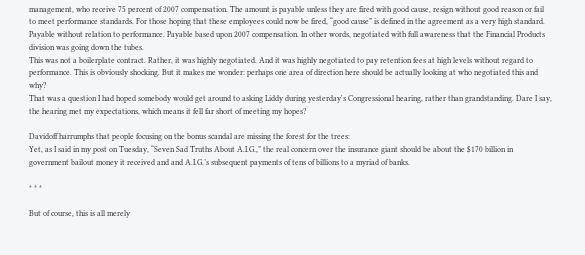management, who receive 75 percent of 2007 compensation. The amount is payable unless they are fired with good cause, resign without good reason or fail to meet performance standards. For those hoping that these employees could now be fired, “good cause” is defined in the agreement as a very high standard.
Payable without relation to performance. Payable based upon 2007 compensation. In other words, negotiated with full awareness that the Financial Products division was going down the tubes.
This was not a boilerplate contract. Rather, it was highly negotiated. And it was highly negotiated to pay retention fees at high levels without regard to performance. This is obviously shocking. But it makes me wonder: perhaps one area of direction here should be actually looking at who negotiated this and why?
That was a question I had hoped somebody would get around to asking Liddy during yesterday's Congressional hearing, rather than grandstanding. Dare I say, the hearing met my expectations, which means it fell far short of meeting my hopes?

Davidoff harrumphs that people focusing on the bonus scandal are missing the forest for the trees:
Yet, as I said in my post on Tuesday, “Seven Sad Truths About A.I.G.,” the real concern over the insurance giant should be about the $170 billion in government bailout money it received and and A.I.G.’s subsequent payments of tens of billions to a myriad of banks.

* * *

But of course, this is all merely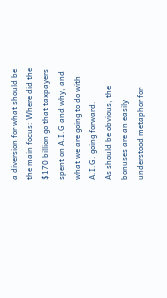a diversion for what should be the main focus: Where did the $170 billion go that taxpayers spent on A.I.G and why, and what we are going to do with A.I.G. going forward.
As should be obvious, the bonuses are an easily understood metaphor for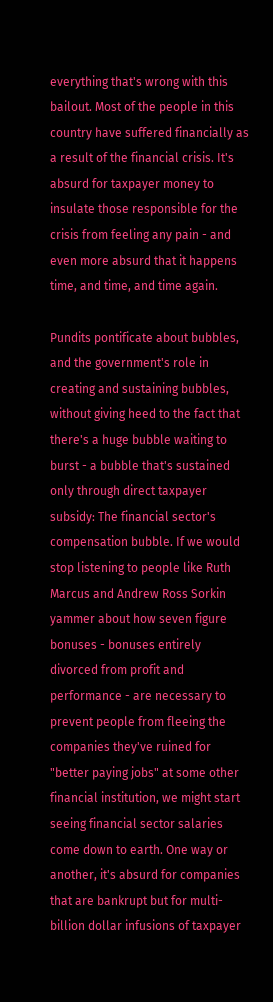everything that's wrong with this bailout. Most of the people in this country have suffered financially as a result of the financial crisis. It's absurd for taxpayer money to insulate those responsible for the crisis from feeling any pain - and even more absurd that it happens time, and time, and time again.

Pundits pontificate about bubbles, and the government's role in creating and sustaining bubbles, without giving heed to the fact that there's a huge bubble waiting to burst - a bubble that's sustained only through direct taxpayer subsidy: The financial sector's compensation bubble. If we would stop listening to people like Ruth Marcus and Andrew Ross Sorkin yammer about how seven figure bonuses - bonuses entirely divorced from profit and performance - are necessary to prevent people from fleeing the companies they've ruined for "better paying jobs" at some other financial institution, we might start seeing financial sector salaries come down to earth. One way or another, it's absurd for companies that are bankrupt but for multi-billion dollar infusions of taxpayer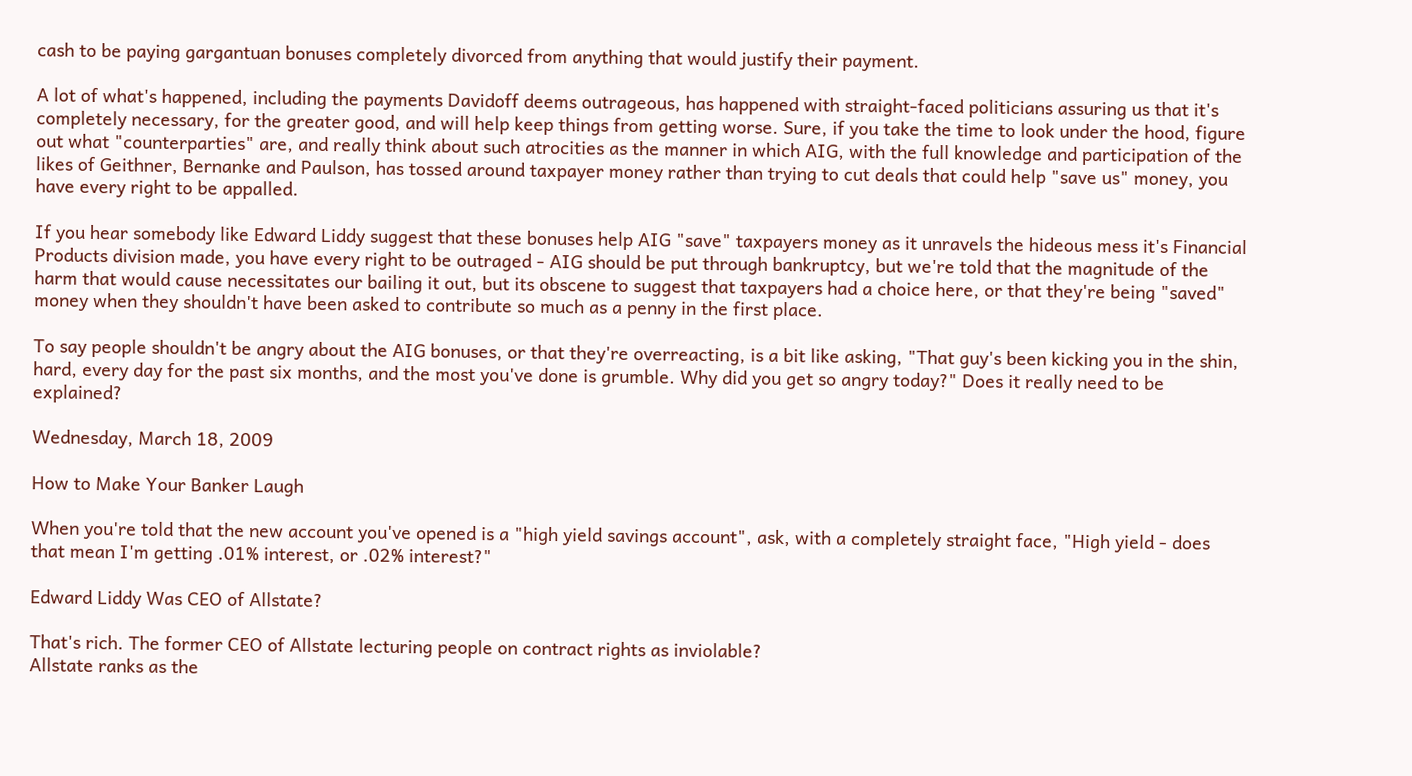cash to be paying gargantuan bonuses completely divorced from anything that would justify their payment.

A lot of what's happened, including the payments Davidoff deems outrageous, has happened with straight-faced politicians assuring us that it's completely necessary, for the greater good, and will help keep things from getting worse. Sure, if you take the time to look under the hood, figure out what "counterparties" are, and really think about such atrocities as the manner in which AIG, with the full knowledge and participation of the likes of Geithner, Bernanke and Paulson, has tossed around taxpayer money rather than trying to cut deals that could help "save us" money, you have every right to be appalled.

If you hear somebody like Edward Liddy suggest that these bonuses help AIG "save" taxpayers money as it unravels the hideous mess it's Financial Products division made, you have every right to be outraged - AIG should be put through bankruptcy, but we're told that the magnitude of the harm that would cause necessitates our bailing it out, but its obscene to suggest that taxpayers had a choice here, or that they're being "saved" money when they shouldn't have been asked to contribute so much as a penny in the first place.

To say people shouldn't be angry about the AIG bonuses, or that they're overreacting, is a bit like asking, "That guy's been kicking you in the shin, hard, every day for the past six months, and the most you've done is grumble. Why did you get so angry today?" Does it really need to be explained?

Wednesday, March 18, 2009

How to Make Your Banker Laugh

When you're told that the new account you've opened is a "high yield savings account", ask, with a completely straight face, "High yield - does that mean I'm getting .01% interest, or .02% interest?"

Edward Liddy Was CEO of Allstate?

That's rich. The former CEO of Allstate lecturing people on contract rights as inviolable?
Allstate ranks as the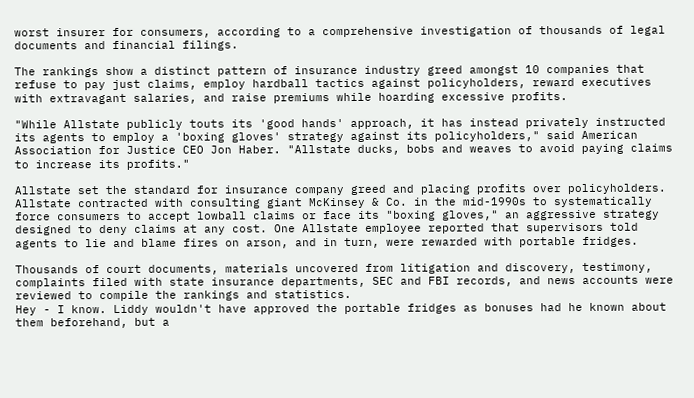worst insurer for consumers, according to a comprehensive investigation of thousands of legal documents and financial filings.

The rankings show a distinct pattern of insurance industry greed amongst 10 companies that refuse to pay just claims, employ hardball tactics against policyholders, reward executives with extravagant salaries, and raise premiums while hoarding excessive profits.

"While Allstate publicly touts its 'good hands' approach, it has instead privately instructed its agents to employ a 'boxing gloves' strategy against its policyholders," said American Association for Justice CEO Jon Haber. "Allstate ducks, bobs and weaves to avoid paying claims to increase its profits."

Allstate set the standard for insurance company greed and placing profits over policyholders. Allstate contracted with consulting giant McKinsey & Co. in the mid-1990s to systematically force consumers to accept lowball claims or face its "boxing gloves," an aggressive strategy designed to deny claims at any cost. One Allstate employee reported that supervisors told agents to lie and blame fires on arson, and in turn, were rewarded with portable fridges.

Thousands of court documents, materials uncovered from litigation and discovery, testimony, complaints filed with state insurance departments, SEC and FBI records, and news accounts were reviewed to compile the rankings and statistics.
Hey - I know. Liddy wouldn't have approved the portable fridges as bonuses had he known about them beforehand, but a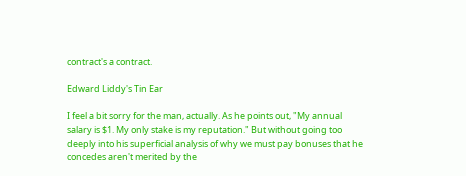contract's a contract.

Edward Liddy's Tin Ear

I feel a bit sorry for the man, actually. As he points out, "My annual salary is $1. My only stake is my reputation." But without going too deeply into his superficial analysis of why we must pay bonuses that he concedes aren't merited by the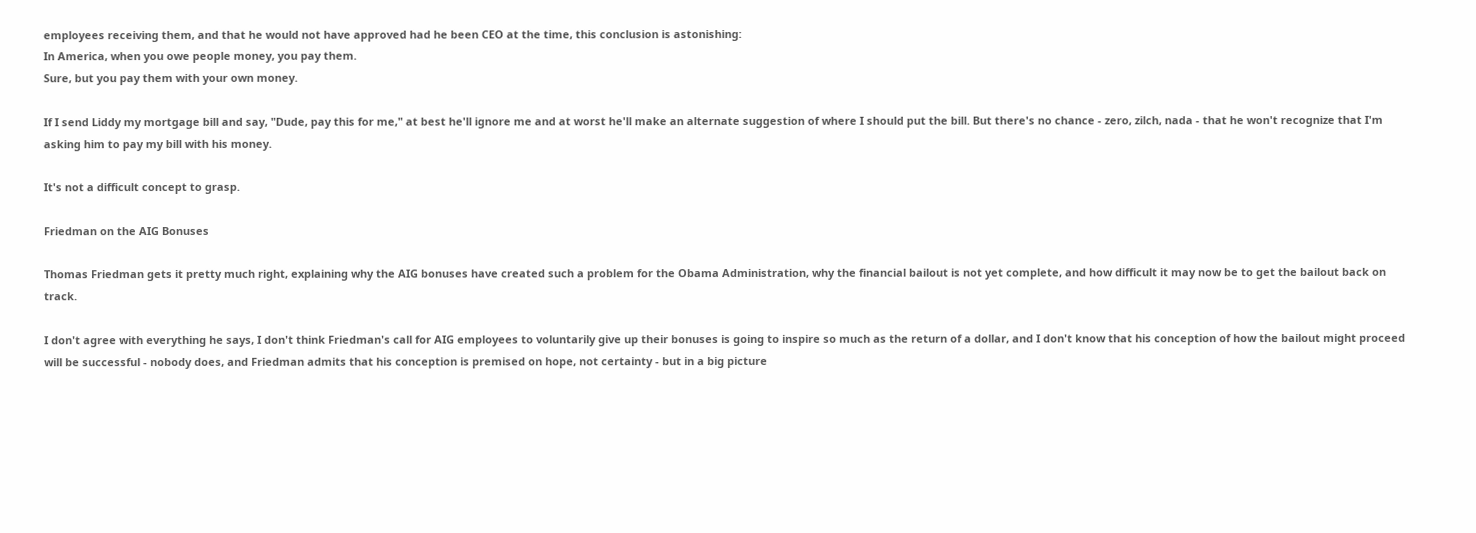employees receiving them, and that he would not have approved had he been CEO at the time, this conclusion is astonishing:
In America, when you owe people money, you pay them.
Sure, but you pay them with your own money.

If I send Liddy my mortgage bill and say, "Dude, pay this for me," at best he'll ignore me and at worst he'll make an alternate suggestion of where I should put the bill. But there's no chance - zero, zilch, nada - that he won't recognize that I'm asking him to pay my bill with his money.

It's not a difficult concept to grasp.

Friedman on the AIG Bonuses

Thomas Friedman gets it pretty much right, explaining why the AIG bonuses have created such a problem for the Obama Administration, why the financial bailout is not yet complete, and how difficult it may now be to get the bailout back on track.

I don't agree with everything he says, I don't think Friedman's call for AIG employees to voluntarily give up their bonuses is going to inspire so much as the return of a dollar, and I don't know that his conception of how the bailout might proceed will be successful - nobody does, and Friedman admits that his conception is premised on hope, not certainty - but in a big picture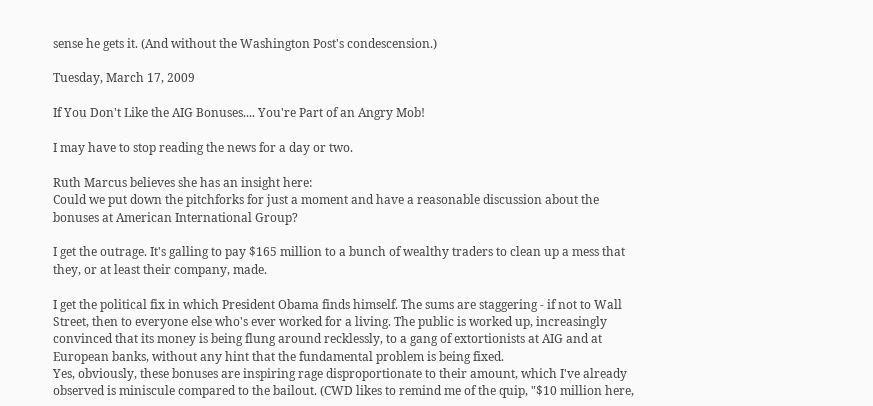sense he gets it. (And without the Washington Post's condescension.)

Tuesday, March 17, 2009

If You Don't Like the AIG Bonuses.... You're Part of an Angry Mob!

I may have to stop reading the news for a day or two.

Ruth Marcus believes she has an insight here:
Could we put down the pitchforks for just a moment and have a reasonable discussion about the bonuses at American International Group?

I get the outrage. It's galling to pay $165 million to a bunch of wealthy traders to clean up a mess that they, or at least their company, made.

I get the political fix in which President Obama finds himself. The sums are staggering - if not to Wall Street, then to everyone else who's ever worked for a living. The public is worked up, increasingly convinced that its money is being flung around recklessly, to a gang of extortionists at AIG and at European banks, without any hint that the fundamental problem is being fixed.
Yes, obviously, these bonuses are inspiring rage disproportionate to their amount, which I've already observed is miniscule compared to the bailout. (CWD likes to remind me of the quip, "$10 million here,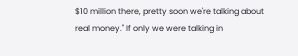$10 million there, pretty soon we're talking about real money." If only we were talking in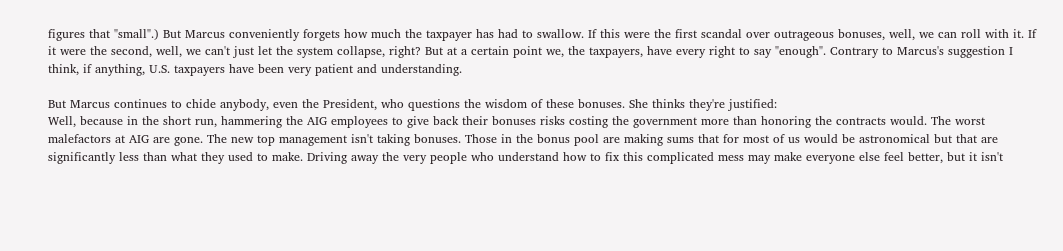figures that "small".) But Marcus conveniently forgets how much the taxpayer has had to swallow. If this were the first scandal over outrageous bonuses, well, we can roll with it. If it were the second, well, we can't just let the system collapse, right? But at a certain point we, the taxpayers, have every right to say "enough". Contrary to Marcus's suggestion I think, if anything, U.S. taxpayers have been very patient and understanding.

But Marcus continues to chide anybody, even the President, who questions the wisdom of these bonuses. She thinks they're justified:
Well, because in the short run, hammering the AIG employees to give back their bonuses risks costing the government more than honoring the contracts would. The worst malefactors at AIG are gone. The new top management isn't taking bonuses. Those in the bonus pool are making sums that for most of us would be astronomical but that are significantly less than what they used to make. Driving away the very people who understand how to fix this complicated mess may make everyone else feel better, but it isn't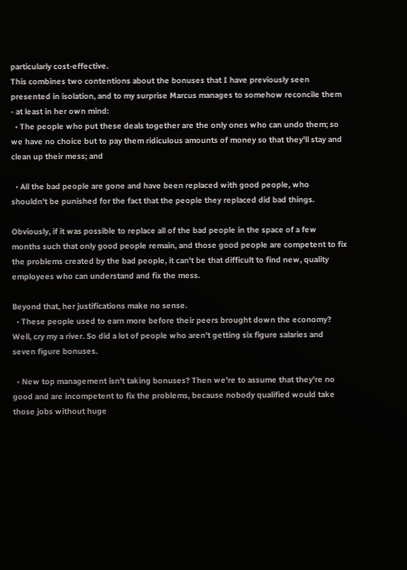particularly cost-effective.
This combines two contentions about the bonuses that I have previously seen presented in isolation, and to my surprise Marcus manages to somehow reconcile them - at least in her own mind:
  • The people who put these deals together are the only ones who can undo them; so we have no choice but to pay them ridiculous amounts of money so that they'll stay and clean up their mess; and

  • All the bad people are gone and have been replaced with good people, who shouldn't be punished for the fact that the people they replaced did bad things.

Obviously, if it was possible to replace all of the bad people in the space of a few months such that only good people remain, and those good people are competent to fix the problems created by the bad people, it can't be that difficult to find new, quality employees who can understand and fix the mess.

Beyond that, her justifications make no sense.
  • These people used to earn more before their peers brought down the economy? Well, cry my a river. So did a lot of people who aren't getting six figure salaries and seven figure bonuses.

  • New top management isn't taking bonuses? Then we're to assume that they're no good and are incompetent to fix the problems, because nobody qualified would take those jobs without huge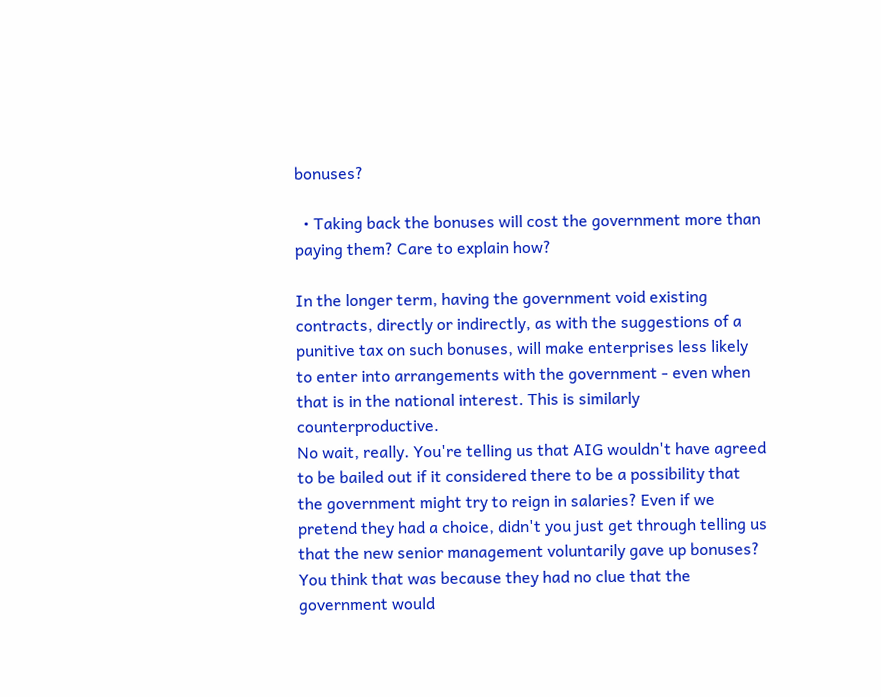bonuses?

  • Taking back the bonuses will cost the government more than paying them? Care to explain how?

In the longer term, having the government void existing contracts, directly or indirectly, as with the suggestions of a punitive tax on such bonuses, will make enterprises less likely to enter into arrangements with the government - even when that is in the national interest. This is similarly counterproductive.
No wait, really. You're telling us that AIG wouldn't have agreed to be bailed out if it considered there to be a possibility that the government might try to reign in salaries? Even if we pretend they had a choice, didn't you just get through telling us that the new senior management voluntarily gave up bonuses? You think that was because they had no clue that the government would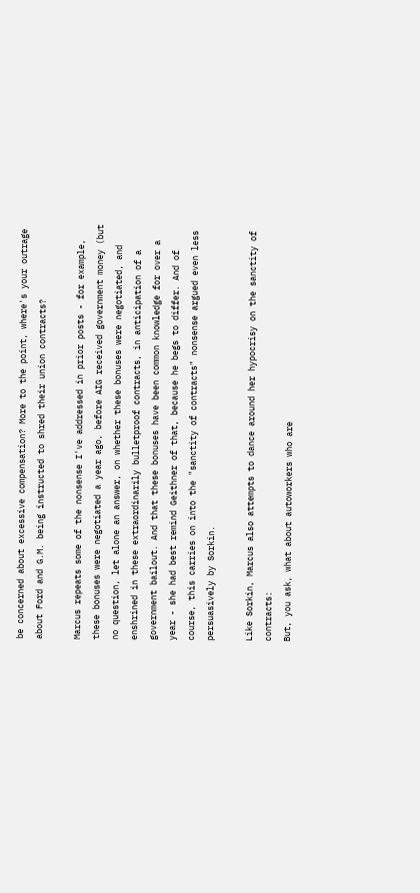be concerned about excessive compensation? More to the point, where's your outrage about Ford and G.M. being instructed to shred their union contracts?

Marcus repeats some of the nonsense I've addressed in prior posts - for example, these bonuses were negotiated a year ago, before AIG received government money (but no question, let alone an answer, on whether these bonuses were negotiated, and enshrined in these extraordinarily bulletproof contracts, in anticipation of a government bailout. And that these bonuses have been common knowledge for over a year - she had best remind Geithner of that, because he begs to differ. And of course, this carries on into the "sanctity of contracts" nonsense argued even less persuasively by Sorkin.

Like Sorkin, Marcus also attempts to dance around her hypocrisy on the sanctity of contracts:
But, you ask, what about autoworkers who are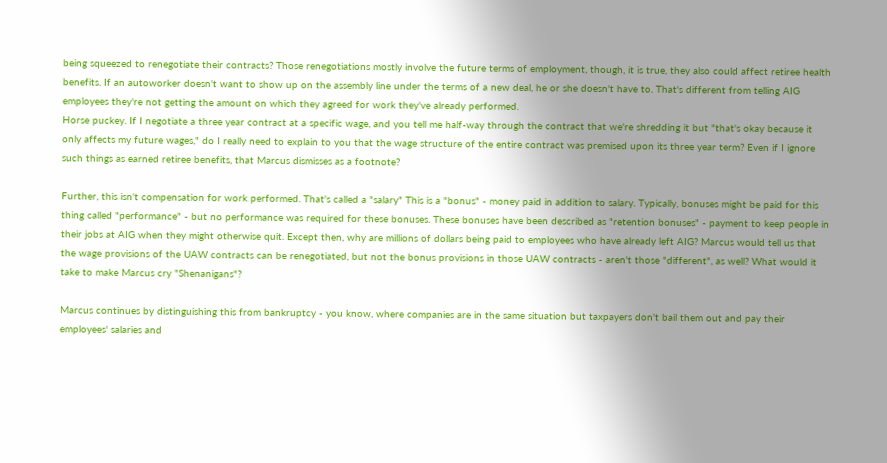being squeezed to renegotiate their contracts? Those renegotiations mostly involve the future terms of employment, though, it is true, they also could affect retiree health benefits. If an autoworker doesn't want to show up on the assembly line under the terms of a new deal, he or she doesn't have to. That's different from telling AIG employees they're not getting the amount on which they agreed for work they've already performed.
Horse puckey. If I negotiate a three year contract at a specific wage, and you tell me half-way through the contract that we're shredding it but "that's okay because it only affects my future wages," do I really need to explain to you that the wage structure of the entire contract was premised upon its three year term? Even if I ignore such things as earned retiree benefits, that Marcus dismisses as a footnote?

Further, this isn't compensation for work performed. That's called a "salary" This is a "bonus" - money paid in addition to salary. Typically, bonuses might be paid for this thing called "performance" - but no performance was required for these bonuses. These bonuses have been described as "retention bonuses" - payment to keep people in their jobs at AIG when they might otherwise quit. Except then, why are millions of dollars being paid to employees who have already left AIG? Marcus would tell us that the wage provisions of the UAW contracts can be renegotiated, but not the bonus provisions in those UAW contracts - aren't those "different", as well? What would it take to make Marcus cry "Shenanigans"?

Marcus continues by distinguishing this from bankruptcy - you know, where companies are in the same situation but taxpayers don't bail them out and pay their employees' salaries and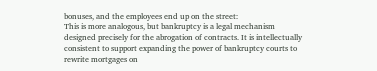bonuses, and the employees end up on the street:
This is more analogous, but bankruptcy is a legal mechanism designed precisely for the abrogation of contracts. It is intellectually consistent to support expanding the power of bankruptcy courts to rewrite mortgages on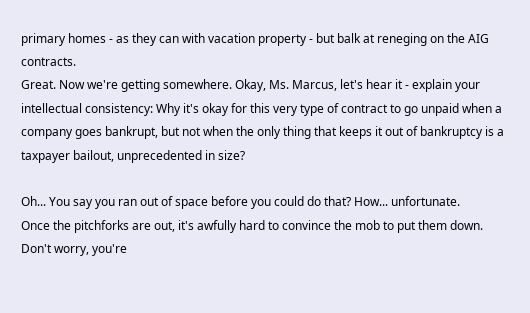primary homes - as they can with vacation property - but balk at reneging on the AIG contracts.
Great. Now we're getting somewhere. Okay, Ms. Marcus, let's hear it - explain your intellectual consistency: Why it's okay for this very type of contract to go unpaid when a company goes bankrupt, but not when the only thing that keeps it out of bankruptcy is a taxpayer bailout, unprecedented in size?

Oh... You say you ran out of space before you could do that? How... unfortunate.
Once the pitchforks are out, it's awfully hard to convince the mob to put them down.
Don't worry, you're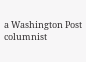a Washington Post columnist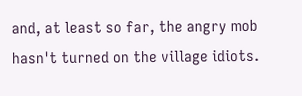and, at least so far, the angry mob hasn't turned on the village idiots.